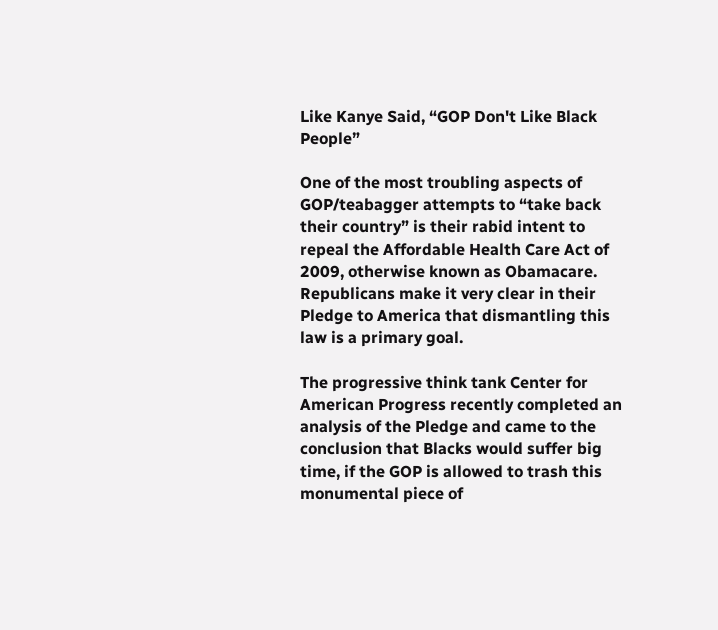Like Kanye Said, “GOP Don't Like Black People”

One of the most troubling aspects of  GOP/teabagger attempts to “take back their country” is their rabid intent to repeal the Affordable Health Care Act of 2009, otherwise known as Obamacare. Republicans make it very clear in their Pledge to America that dismantling this law is a primary goal.

The progressive think tank Center for American Progress recently completed an analysis of the Pledge and came to the conclusion that Blacks would suffer big time, if the GOP is allowed to trash this monumental piece of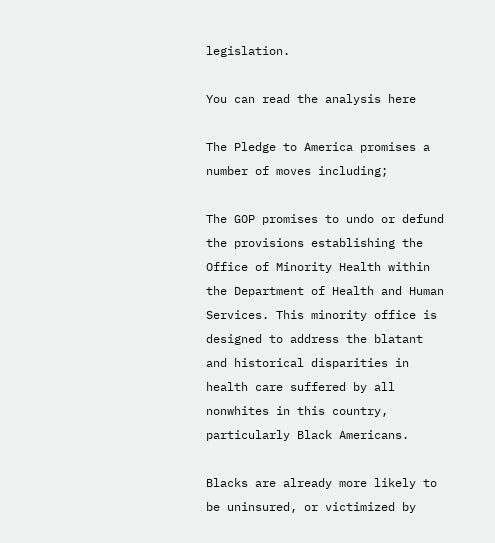legislation.

You can read the analysis here

The Pledge to America promises a number of moves including;

The GOP promises to undo or defund the provisions establishing the Office of Minority Health within the Department of Health and Human Services. This minority office is designed to address the blatant and historical disparities in health care suffered by all nonwhites in this country, particularly Black Americans.

Blacks are already more likely to be uninsured, or victimized by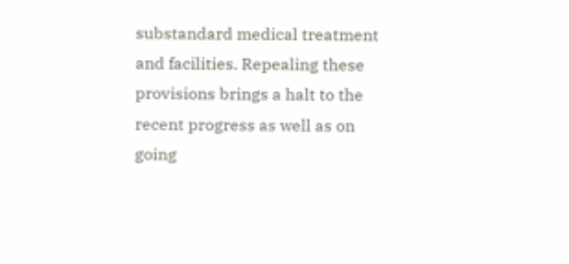substandard medical treatment and facilities. Repealing these provisions brings a halt to the recent progress as well as on going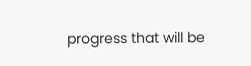progress that will be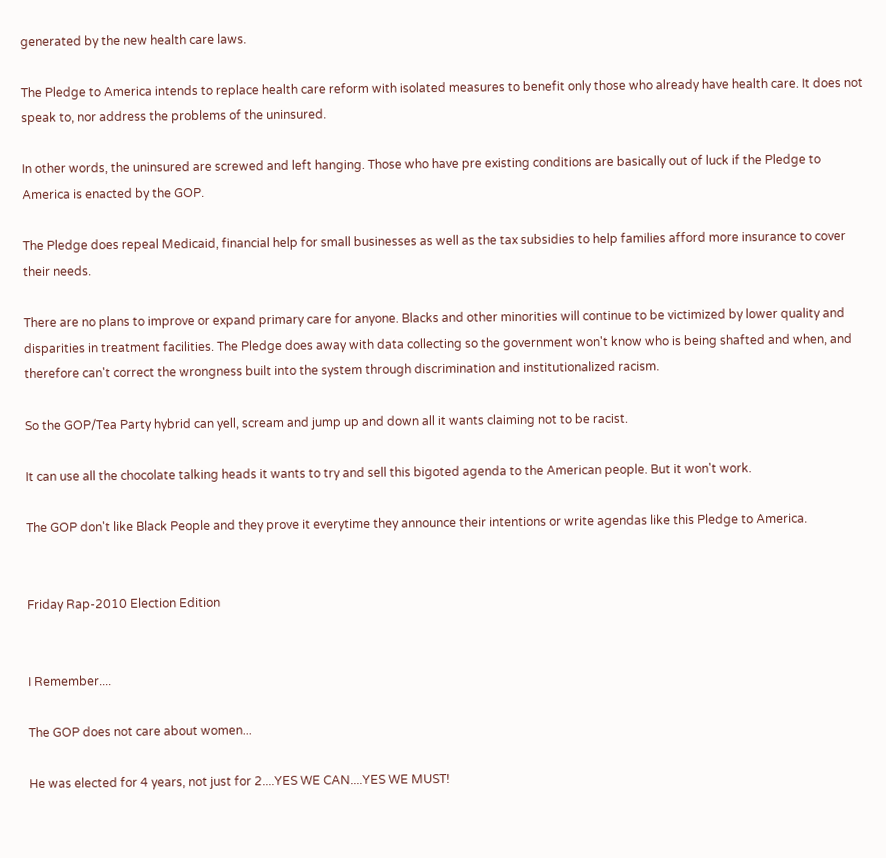generated by the new health care laws.

The Pledge to America intends to replace health care reform with isolated measures to benefit only those who already have health care. It does not speak to, nor address the problems of the uninsured.

In other words, the uninsured are screwed and left hanging. Those who have pre existing conditions are basically out of luck if the Pledge to America is enacted by the GOP.

The Pledge does repeal Medicaid, financial help for small businesses as well as the tax subsidies to help families afford more insurance to cover their needs.

There are no plans to improve or expand primary care for anyone. Blacks and other minorities will continue to be victimized by lower quality and disparities in treatment facilities. The Pledge does away with data collecting so the government won't know who is being shafted and when, and therefore can't correct the wrongness built into the system through discrimination and institutionalized racism.

So the GOP/Tea Party hybrid can yell, scream and jump up and down all it wants claiming not to be racist.

It can use all the chocolate talking heads it wants to try and sell this bigoted agenda to the American people. But it won't work.

The GOP don't like Black People and they prove it everytime they announce their intentions or write agendas like this Pledge to America.


Friday Rap-2010 Election Edition


I Remember....

The GOP does not care about women...

He was elected for 4 years, not just for 2....YES WE CAN....YES WE MUST!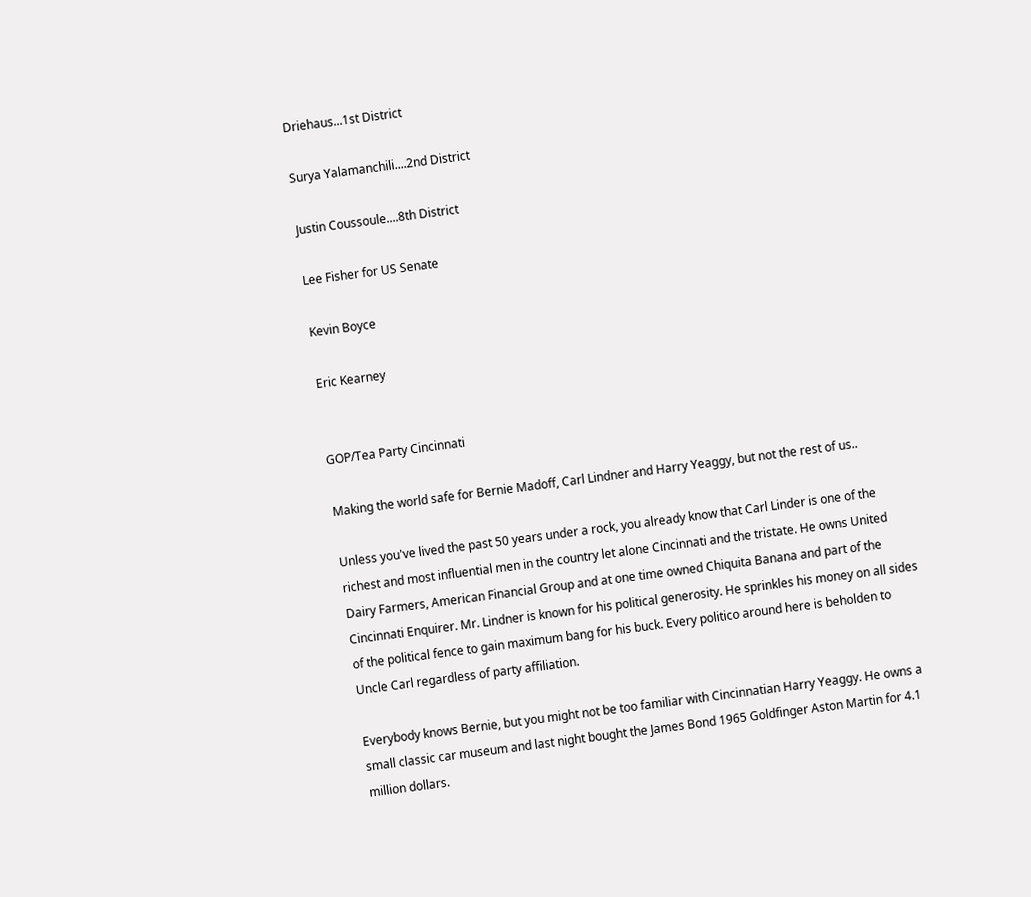Driehaus...1st District

Surya Yalamanchili....2nd District

Justin Coussoule....8th District

Lee Fisher for US Senate

Kevin Boyce

Eric Kearney


GOP/Tea Party Cincinnati

Making the world safe for Bernie Madoff, Carl Lindner and Harry Yeaggy, but not the rest of us..

Unless you've lived the past 50 years under a rock, you already know that Carl Linder is one of the richest and most influential men in the country let alone Cincinnati and the tristate. He owns United Dairy Farmers, American Financial Group and at one time owned Chiquita Banana and part of the Cincinnati Enquirer. Mr. Lindner is known for his political generosity. He sprinkles his money on all sides of the political fence to gain maximum bang for his buck. Every politico around here is beholden to Uncle Carl regardless of party affiliation.

Everybody knows Bernie, but you might not be too familiar with Cincinnatian Harry Yeaggy. He owns a small classic car museum and last night bought the James Bond 1965 Goldfinger Aston Martin for 4.1 million dollars.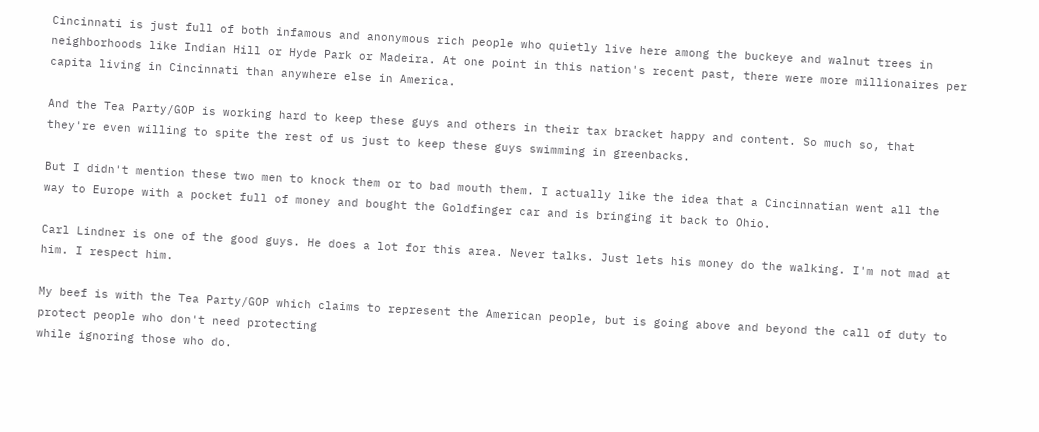Cincinnati is just full of both infamous and anonymous rich people who quietly live here among the buckeye and walnut trees in neighborhoods like Indian Hill or Hyde Park or Madeira. At one point in this nation's recent past, there were more millionaires per capita living in Cincinnati than anywhere else in America.

And the Tea Party/GOP is working hard to keep these guys and others in their tax bracket happy and content. So much so, that they're even willing to spite the rest of us just to keep these guys swimming in greenbacks.

But I didn't mention these two men to knock them or to bad mouth them. I actually like the idea that a Cincinnatian went all the way to Europe with a pocket full of money and bought the Goldfinger car and is bringing it back to Ohio.

Carl Lindner is one of the good guys. He does a lot for this area. Never talks. Just lets his money do the walking. I'm not mad at him. I respect him.

My beef is with the Tea Party/GOP which claims to represent the American people, but is going above and beyond the call of duty to protect people who don't need protecting
while ignoring those who do.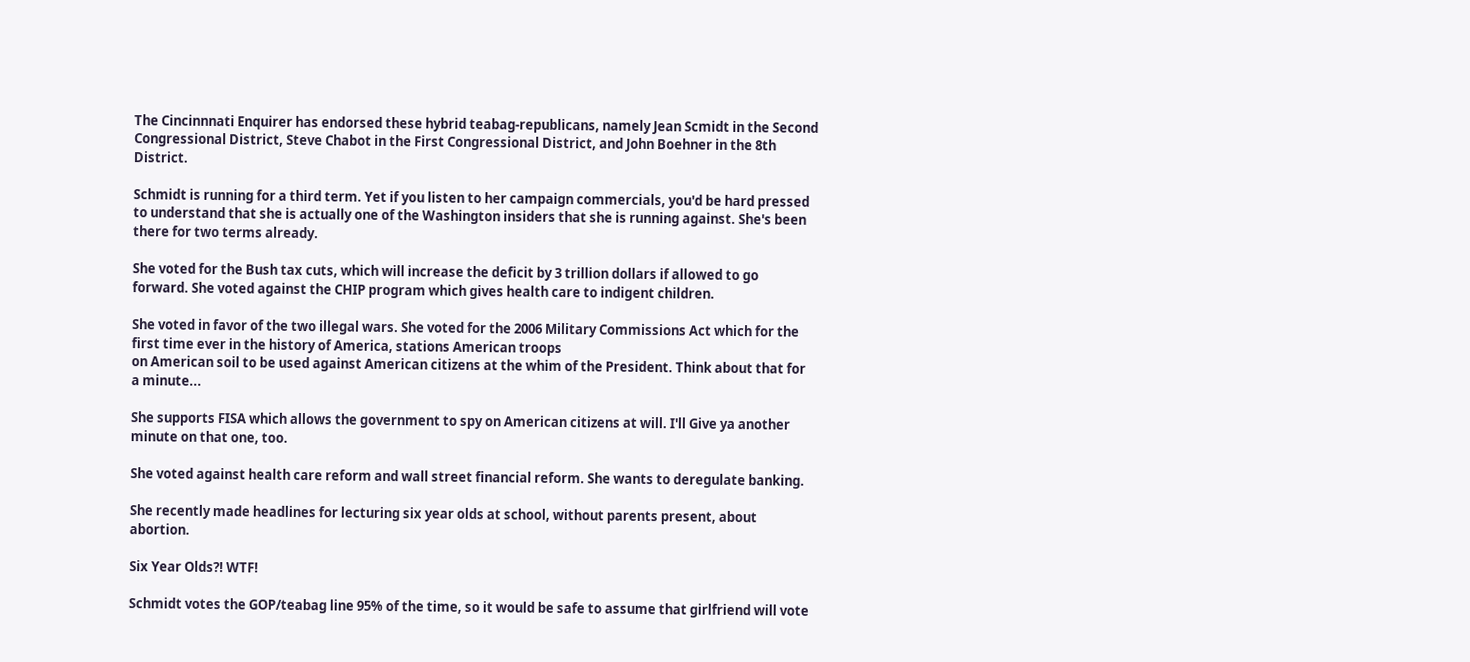The Cincinnnati Enquirer has endorsed these hybrid teabag-republicans, namely Jean Scmidt in the Second Congressional District, Steve Chabot in the First Congressional District, and John Boehner in the 8th District.

Schmidt is running for a third term. Yet if you listen to her campaign commercials, you'd be hard pressed to understand that she is actually one of the Washington insiders that she is running against. She's been there for two terms already.

She voted for the Bush tax cuts, which will increase the deficit by 3 trillion dollars if allowed to go forward. She voted against the CHIP program which gives health care to indigent children.

She voted in favor of the two illegal wars. She voted for the 2006 Military Commissions Act which for the first time ever in the history of America, stations American troops
on American soil to be used against American citizens at the whim of the President. Think about that for a minute...

She supports FISA which allows the government to spy on American citizens at will. I'll Give ya another minute on that one, too.

She voted against health care reform and wall street financial reform. She wants to deregulate banking.

She recently made headlines for lecturing six year olds at school, without parents present, about abortion.

Six Year Olds?! WTF!

Schmidt votes the GOP/teabag line 95% of the time, so it would be safe to assume that girlfriend will vote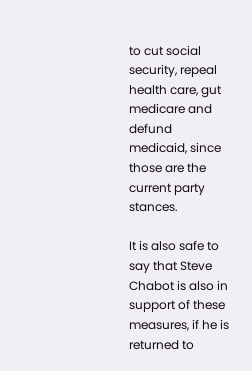to cut social security, repeal health care, gut medicare and defund
medicaid, since those are the current party stances.

It is also safe to say that Steve Chabot is also in support of these measures, if he is returned to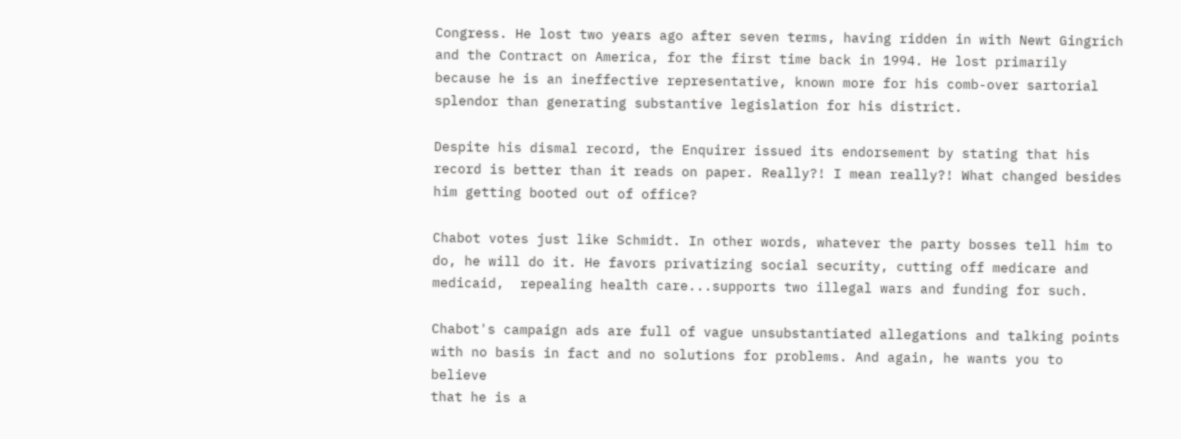Congress. He lost two years ago after seven terms, having ridden in with Newt Gingrich and the Contract on America, for the first time back in 1994. He lost primarily because he is an ineffective representative, known more for his comb-over sartorial splendor than generating substantive legislation for his district.

Despite his dismal record, the Enquirer issued its endorsement by stating that his record is better than it reads on paper. Really?! I mean really?! What changed besides him getting booted out of office?

Chabot votes just like Schmidt. In other words, whatever the party bosses tell him to do, he will do it. He favors privatizing social security, cutting off medicare and medicaid,  repealing health care...supports two illegal wars and funding for such.

Chabot's campaign ads are full of vague unsubstantiated allegations and talking points with no basis in fact and no solutions for problems. And again, he wants you to believe
that he is a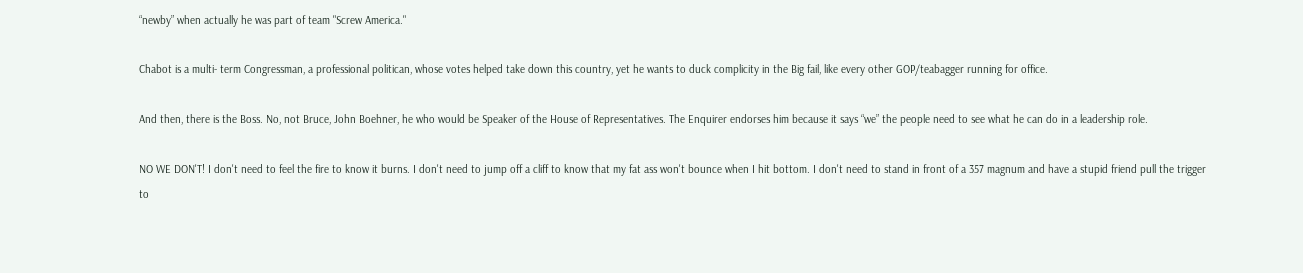“newby” when actually he was part of team "Screw America."

Chabot is a multi- term Congressman, a professional politican, whose votes helped take down this country, yet he wants to duck complicity in the Big fail, like every other GOP/teabagger running for office.

And then, there is the Boss. No, not Bruce, John Boehner, he who would be Speaker of the House of Representatives. The Enquirer endorses him because it says “we” the people need to see what he can do in a leadership role.

NO WE DON'T! I don't need to feel the fire to know it burns. I don't need to jump off a cliff to know that my fat ass won't bounce when I hit bottom. I don't need to stand in front of a 357 magnum and have a stupid friend pull the trigger to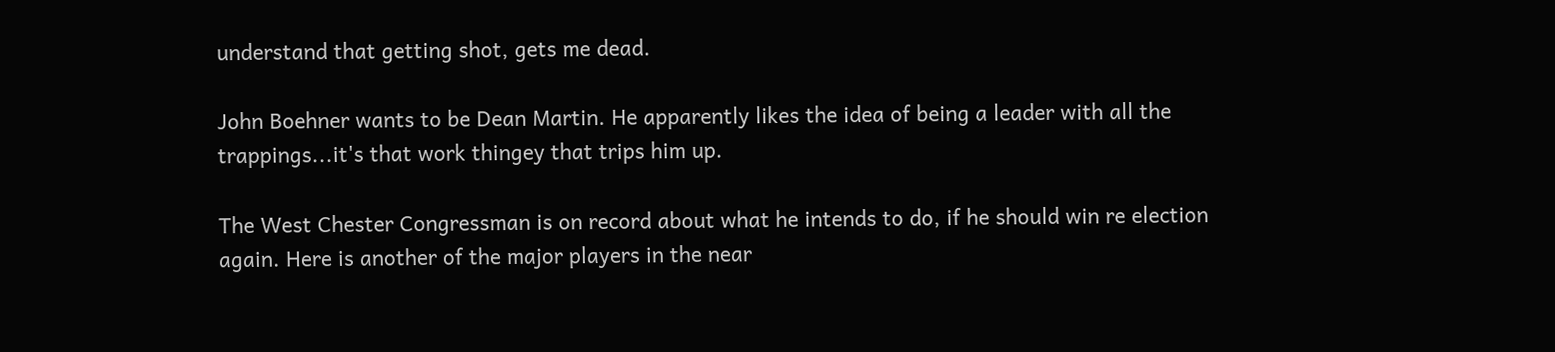understand that getting shot, gets me dead.

John Boehner wants to be Dean Martin. He apparently likes the idea of being a leader with all the trappings...it's that work thingey that trips him up.

The West Chester Congressman is on record about what he intends to do, if he should win re election again. Here is another of the major players in the near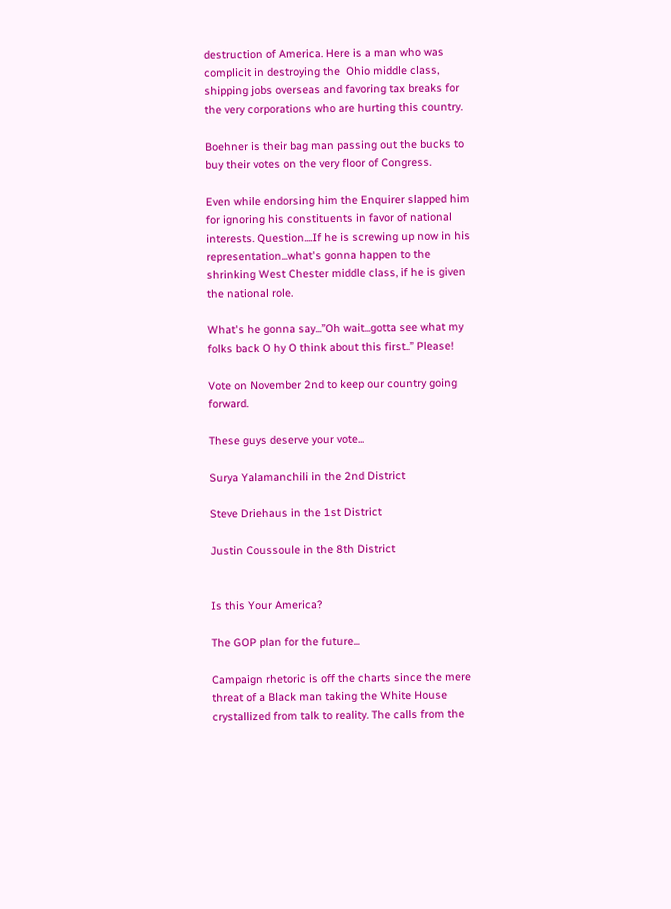destruction of America. Here is a man who was complicit in destroying the  Ohio middle class, shipping jobs overseas and favoring tax breaks for the very corporations who are hurting this country.

Boehner is their bag man passing out the bucks to buy their votes on the very floor of Congress.

Even while endorsing him the Enquirer slapped him for ignoring his constituents in favor of national interests. Question....If he is screwing up now in his representation...what's gonna happen to the shrinking West Chester middle class, if he is given the national role.

What's he gonna say...”Oh wait...gotta see what my folks back O hy O think about this first..” Please!

Vote on November 2nd to keep our country going forward.

These guys deserve your vote...

Surya Yalamanchili in the 2nd District

Steve Driehaus in the 1st District

Justin Coussoule in the 8th District


Is this Your America?

The GOP plan for the future...

Campaign rhetoric is off the charts since the mere threat of a Black man taking the White House crystallized from talk to reality. The calls from the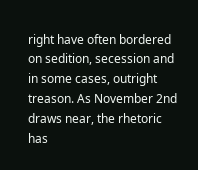right have often bordered on sedition, secession and in some cases, outright treason. As November 2nd draws near, the rhetoric has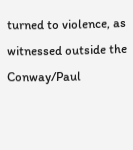turned to violence, as witnessed outside the Conway/Paul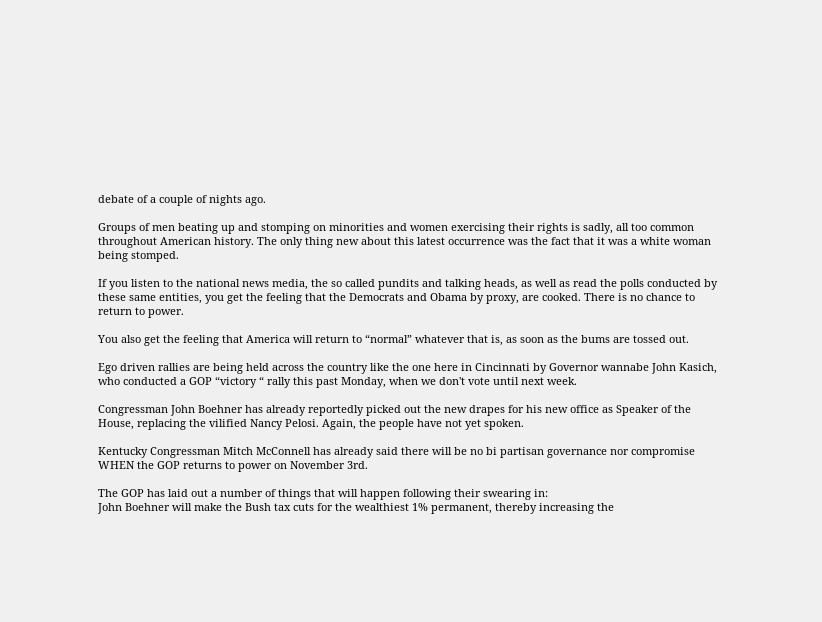debate of a couple of nights ago.

Groups of men beating up and stomping on minorities and women exercising their rights is sadly, all too common throughout American history. The only thing new about this latest occurrence was the fact that it was a white woman being stomped.

If you listen to the national news media, the so called pundits and talking heads, as well as read the polls conducted by these same entities, you get the feeling that the Democrats and Obama by proxy, are cooked. There is no chance to return to power.

You also get the feeling that America will return to “normal” whatever that is, as soon as the bums are tossed out.

Ego driven rallies are being held across the country like the one here in Cincinnati by Governor wannabe John Kasich, who conducted a GOP “victory “ rally this past Monday, when we don't vote until next week.

Congressman John Boehner has already reportedly picked out the new drapes for his new office as Speaker of the House, replacing the vilified Nancy Pelosi. Again, the people have not yet spoken.

Kentucky Congressman Mitch McConnell has already said there will be no bi partisan governance nor compromise WHEN the GOP returns to power on November 3rd.

The GOP has laid out a number of things that will happen following their swearing in:
John Boehner will make the Bush tax cuts for the wealthiest 1% permanent, thereby increasing the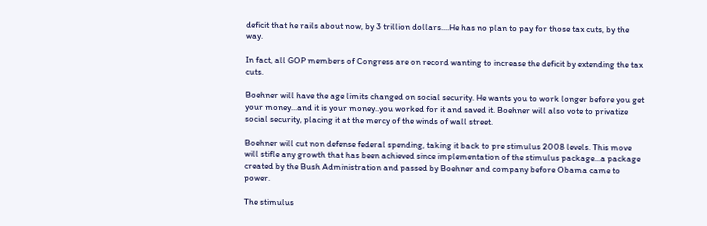deficit that he rails about now, by 3 trillion dollars....He has no plan to pay for those tax cuts, by the way.

In fact, all GOP members of Congress are on record wanting to increase the deficit by extending the tax cuts.

Boehner will have the age limits changed on social security. He wants you to work longer before you get your money...and it is your money..you worked for it and saved it. Boehner will also vote to privatize social security, placing it at the mercy of the winds of wall street.

Boehner will cut non defense federal spending, taking it back to pre stimulus 2008 levels. This move will stifle any growth that has been achieved since implementation of the stimulus package...a package created by the Bush Administration and passed by Boehner and company before Obama came to power.

The stimulus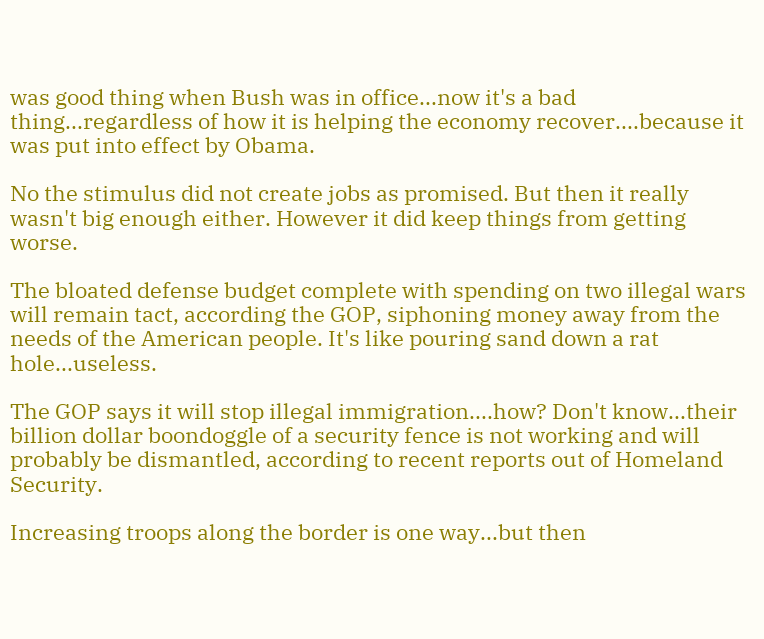was good thing when Bush was in office...now it's a bad thing...regardless of how it is helping the economy recover....because it was put into effect by Obama.

No the stimulus did not create jobs as promised. But then it really wasn't big enough either. However it did keep things from getting worse.

The bloated defense budget complete with spending on two illegal wars will remain tact, according the GOP, siphoning money away from the needs of the American people. It's like pouring sand down a rat hole...useless.

The GOP says it will stop illegal immigration....how? Don't know...their billion dollar boondoggle of a security fence is not working and will probably be dismantled, according to recent reports out of Homeland Security.

Increasing troops along the border is one way...but then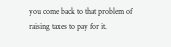you come back to that problem of raising taxes to pay for it.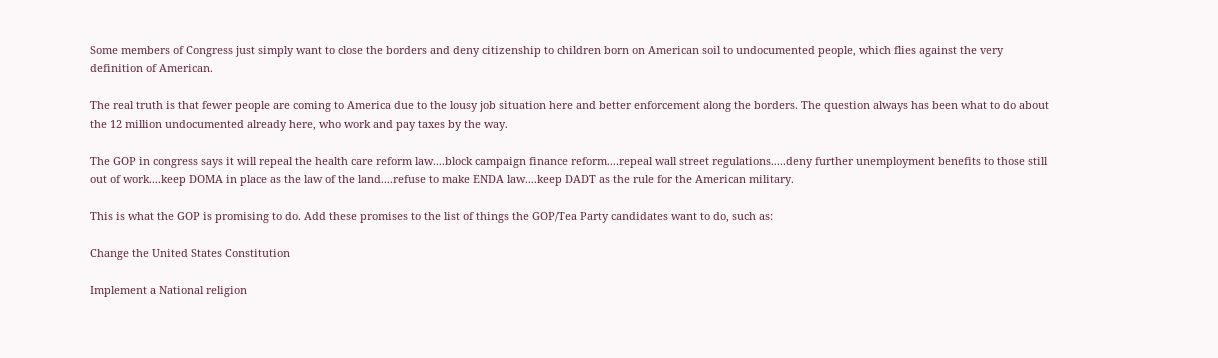Some members of Congress just simply want to close the borders and deny citizenship to children born on American soil to undocumented people, which flies against the very definition of American.

The real truth is that fewer people are coming to America due to the lousy job situation here and better enforcement along the borders. The question always has been what to do about the 12 million undocumented already here, who work and pay taxes by the way.

The GOP in congress says it will repeal the health care reform law....block campaign finance reform....repeal wall street regulations.....deny further unemployment benefits to those still out of work....keep DOMA in place as the law of the land....refuse to make ENDA law....keep DADT as the rule for the American military.

This is what the GOP is promising to do. Add these promises to the list of things the GOP/Tea Party candidates want to do, such as:

Change the United States Constitution

Implement a National religion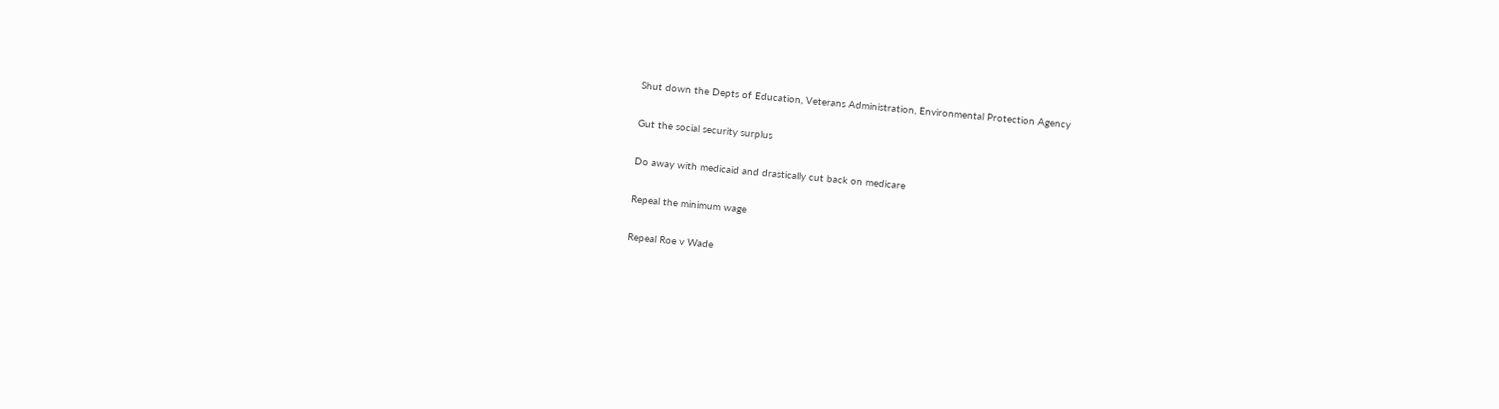Shut down the Depts of Education, Veterans Administration, Environmental Protection Agency

Gut the social security surplus

Do away with medicaid and drastically cut back on medicare

Repeal the minimum wage

Repeal Roe v Wade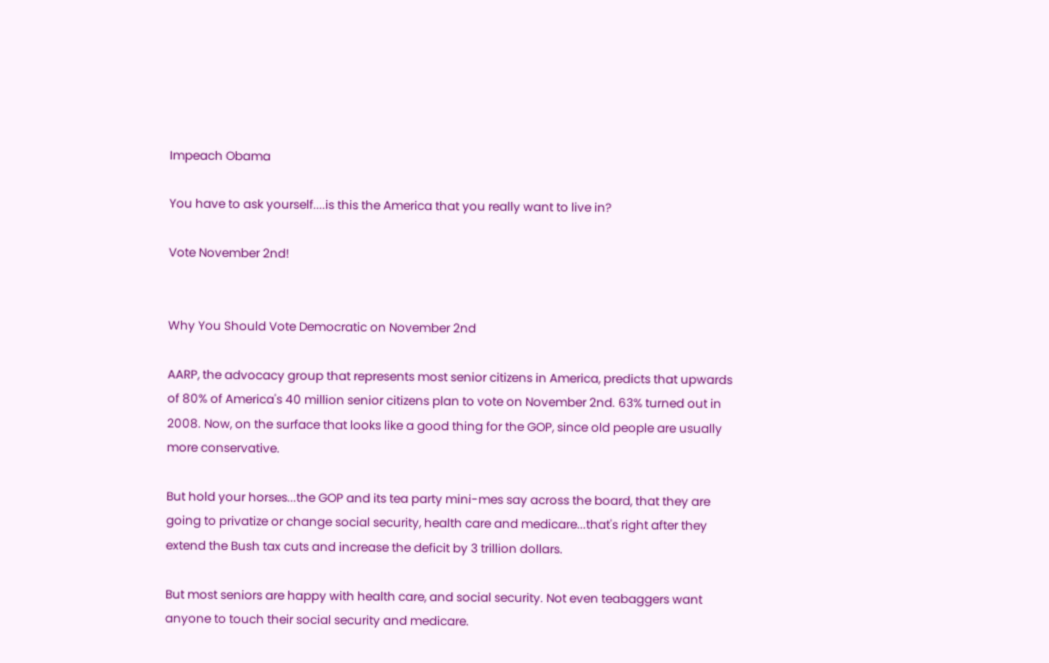Impeach Obama

You have to ask yourself....is this the America that you really want to live in?

Vote November 2nd!


Why You Should Vote Democratic on November 2nd

AARP, the advocacy group that represents most senior citizens in America, predicts that upwards of 80% of America's 40 million senior citizens plan to vote on November 2nd. 63% turned out in 2008. Now, on the surface that looks like a good thing for the GOP, since old people are usually more conservative.

But hold your horses...the GOP and its tea party mini-mes say across the board, that they are going to privatize or change social security, health care and medicare...that's right after they extend the Bush tax cuts and increase the deficit by 3 trillion dollars.

But most seniors are happy with health care, and social security. Not even teabaggers want anyone to touch their social security and medicare.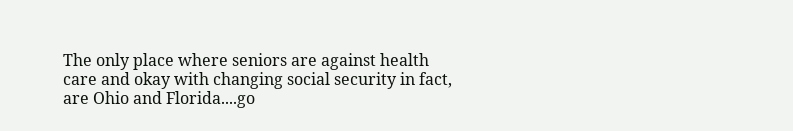The only place where seniors are against health care and okay with changing social security in fact, are Ohio and Florida....go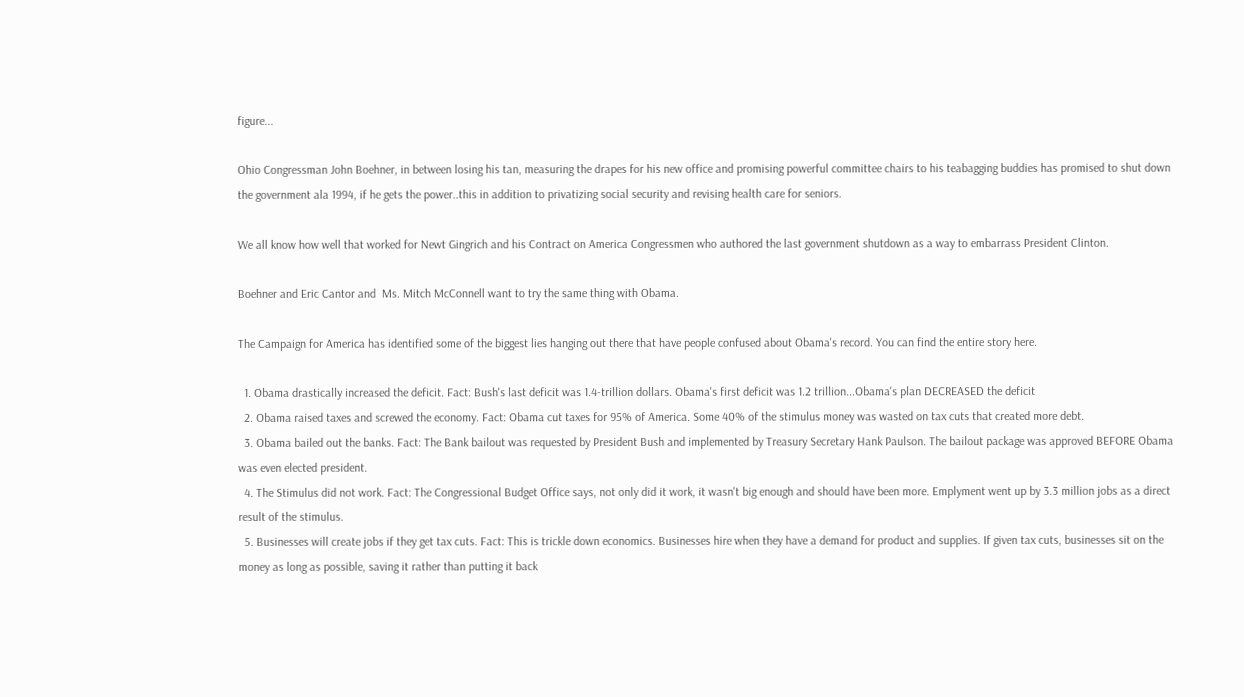figure...

Ohio Congressman John Boehner, in between losing his tan, measuring the drapes for his new office and promising powerful committee chairs to his teabagging buddies has promised to shut down the government ala 1994, if he gets the power..this in addition to privatizing social security and revising health care for seniors.

We all know how well that worked for Newt Gingrich and his Contract on America Congressmen who authored the last government shutdown as a way to embarrass President Clinton.

Boehner and Eric Cantor and  Ms. Mitch McConnell want to try the same thing with Obama.

The Campaign for America has identified some of the biggest lies hanging out there that have people confused about Obama's record. You can find the entire story here.

  1. Obama drastically increased the deficit. Fact: Bush's last deficit was 1.4-trillion dollars. Obama's first deficit was 1.2 trillion...Obama's plan DECREASED the deficit
  2. Obama raised taxes and screwed the economy. Fact: Obama cut taxes for 95% of America. Some 40% of the stimulus money was wasted on tax cuts that created more debt.
  3. Obama bailed out the banks. Fact: The Bank bailout was requested by President Bush and implemented by Treasury Secretary Hank Paulson. The bailout package was approved BEFORE Obama was even elected president.
  4. The Stimulus did not work. Fact: The Congressional Budget Office says, not only did it work, it wasn't big enough and should have been more. Emplyment went up by 3.3 million jobs as a direct result of the stimulus.
  5. Businesses will create jobs if they get tax cuts. Fact: This is trickle down economics. Businesses hire when they have a demand for product and supplies. If given tax cuts, businesses sit on the money as long as possible, saving it rather than putting it back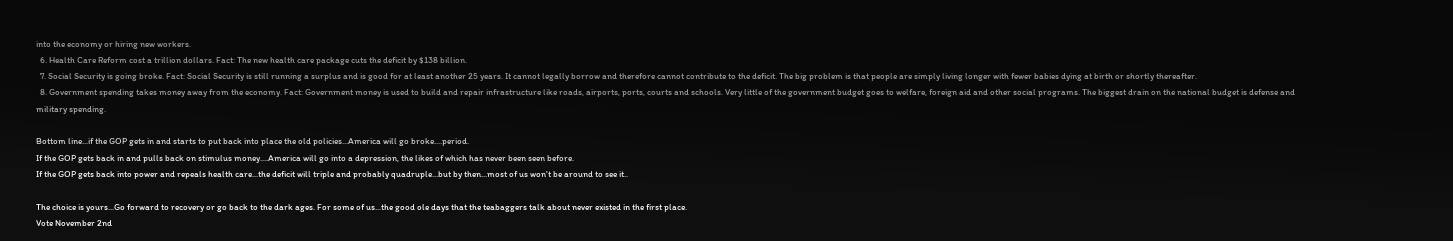into the economy or hiring new workers.
  6. Health Care Reform cost a trillion dollars. Fact: The new health care package cuts the deficit by $138 billion.
  7. Social Security is going broke. Fact: Social Security is still running a surplus and is good for at least another 25 years. It cannot legally borrow and therefore cannot contribute to the deficit. The big problem is that people are simply living longer with fewer babies dying at birth or shortly thereafter.
  8. Government spending takes money away from the economy. Fact: Government money is used to build and repair infrastructure like roads, airports, ports, courts and schools. Very little of the government budget goes to welfare, foreign aid and other social programs. The biggest drain on the national budget is defense and military spending.

Bottom line...if the GOP gets in and starts to put back into place the old policies...America will go broke....period.
If the GOP gets back in and pulls back on stimulus money....America will go into a depression, the likes of which has never been seen before.
If the GOP gets back into power and repeals health care...the deficit will triple and probably quadruple...but by then...most of us won't be around to see it..

The choice is yours...Go forward to recovery or go back to the dark ages. For some of us...the good ole days that the teabaggers talk about never existed in the first place.
Vote November 2nd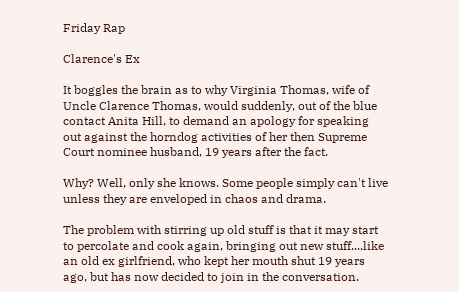Friday Rap

Clarence's Ex

It boggles the brain as to why Virginia Thomas, wife of Uncle Clarence Thomas, would suddenly, out of the blue contact Anita Hill, to demand an apology for speaking out against the horndog activities of her then Supreme Court nominee husband, 19 years after the fact.

Why? Well, only she knows. Some people simply can't live unless they are enveloped in chaos and drama.

The problem with stirring up old stuff is that it may start to percolate and cook again, bringing out new stuff....like an old ex girlfriend, who kept her mouth shut 19 years ago, but has now decided to join in the conversation.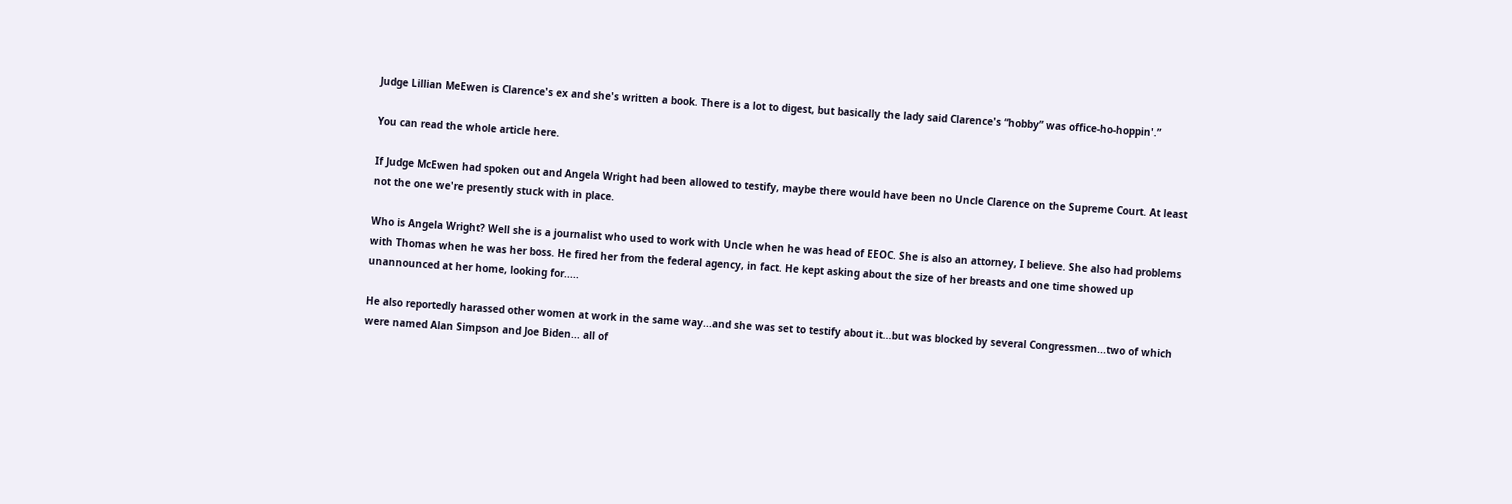Judge Lillian MeEwen is Clarence's ex and she's written a book. There is a lot to digest, but basically the lady said Clarence's “hobby” was office-ho-hoppin'.”

You can read the whole article here.

If Judge McEwen had spoken out and Angela Wright had been allowed to testify, maybe there would have been no Uncle Clarence on the Supreme Court. At least not the one we're presently stuck with in place.

Who is Angela Wright? Well she is a journalist who used to work with Uncle when he was head of EEOC. She is also an attorney, I believe. She also had problems with Thomas when he was her boss. He fired her from the federal agency, in fact. He kept asking about the size of her breasts and one time showed up unannounced at her home, looking for.....

He also reportedly harassed other women at work in the same way...and she was set to testify about it...but was blocked by several Congressmen...two of which were named Alan Simpson and Joe Biden... all of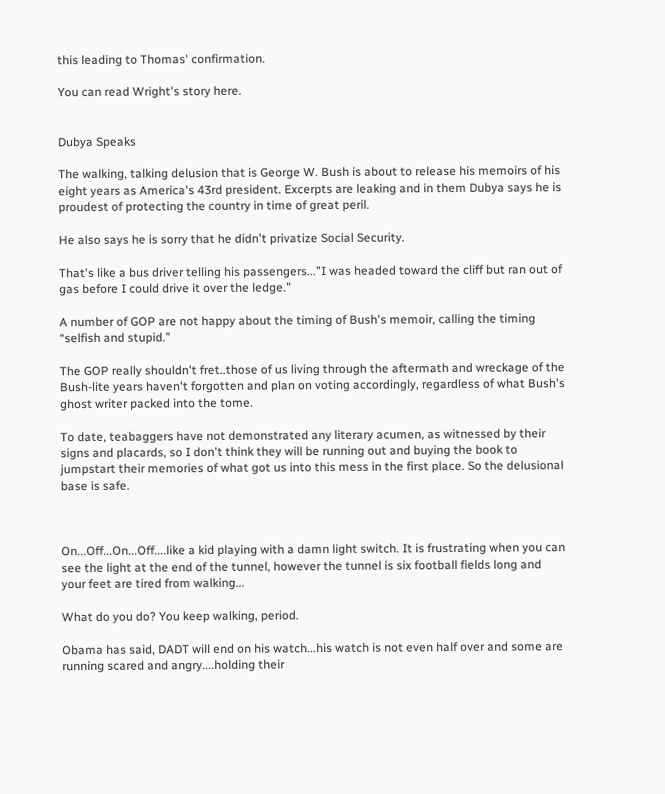this leading to Thomas' confirmation.

You can read Wright's story here.


Dubya Speaks

The walking, talking delusion that is George W. Bush is about to release his memoirs of his eight years as America's 43rd president. Excerpts are leaking and in them Dubya says he is proudest of protecting the country in time of great peril.

He also says he is sorry that he didn't privatize Social Security.

That's like a bus driver telling his passengers...”I was headed toward the cliff but ran out of gas before I could drive it over the ledge.”

A number of GOP are not happy about the timing of Bush's memoir, calling the timing “selfish and stupid.”

The GOP really shouldn't fret..those of us living through the aftermath and wreckage of the Bush-lite years haven't forgotten and plan on voting accordingly, regardless of what Bush's ghost writer packed into the tome.

To date, teabaggers have not demonstrated any literary acumen, as witnessed by their signs and placards, so I don't think they will be running out and buying the book to jumpstart their memories of what got us into this mess in the first place. So the delusional base is safe.



On...Off...On...Off....like a kid playing with a damn light switch. It is frustrating when you can see the light at the end of the tunnel, however the tunnel is six football fields long and your feet are tired from walking...

What do you do? You keep walking, period.

Obama has said, DADT will end on his watch...his watch is not even half over and some are running scared and angry....holding their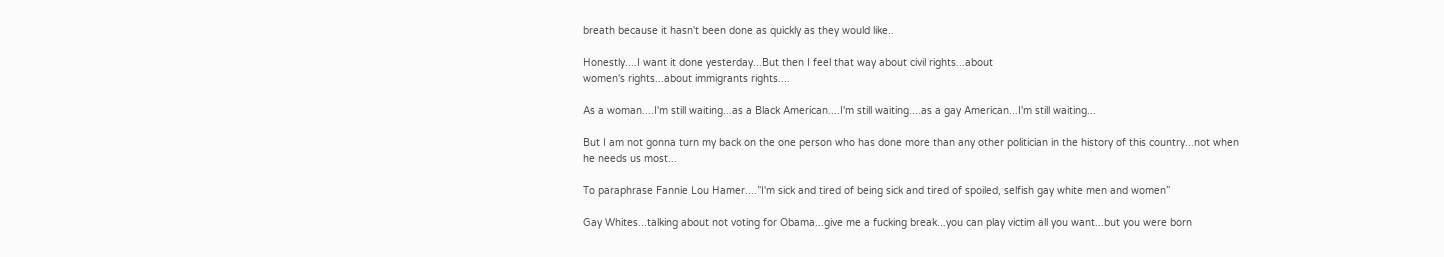breath because it hasn't been done as quickly as they would like..

Honestly....I want it done yesterday...But then I feel that way about civil rights...about
women's rights...about immigrants rights....

As a woman....I'm still waiting...as a Black American....I'm still waiting....as a gay American...I'm still waiting...

But I am not gonna turn my back on the one person who has done more than any other politician in the history of this country...not when he needs us most...

To paraphrase Fannie Lou Hamer....”I'm sick and tired of being sick and tired of spoiled, selfish gay white men and women”

Gay Whites...talking about not voting for Obama...give me a fucking break...you can play victim all you want...but you were born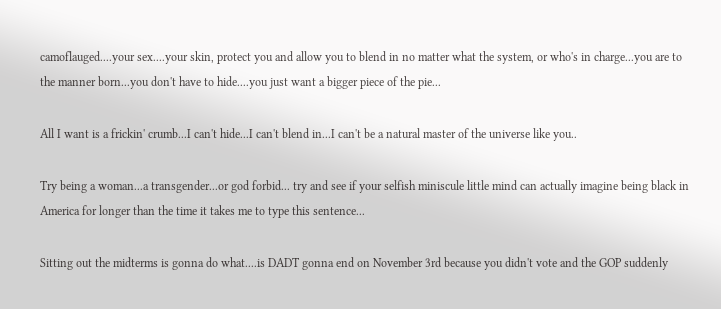camoflauged....your sex....your skin, protect you and allow you to blend in no matter what the system, or who's in charge...you are to the manner born...you don't have to hide....you just want a bigger piece of the pie...

All I want is a frickin' crumb...I can't hide...I can't blend in...I can't be a natural master of the universe like you..

Try being a woman...a transgender...or god forbid... try and see if your selfish miniscule little mind can actually imagine being black in America for longer than the time it takes me to type this sentence...

Sitting out the midterms is gonna do what....is DADT gonna end on November 3rd because you didn't vote and the GOP suddenly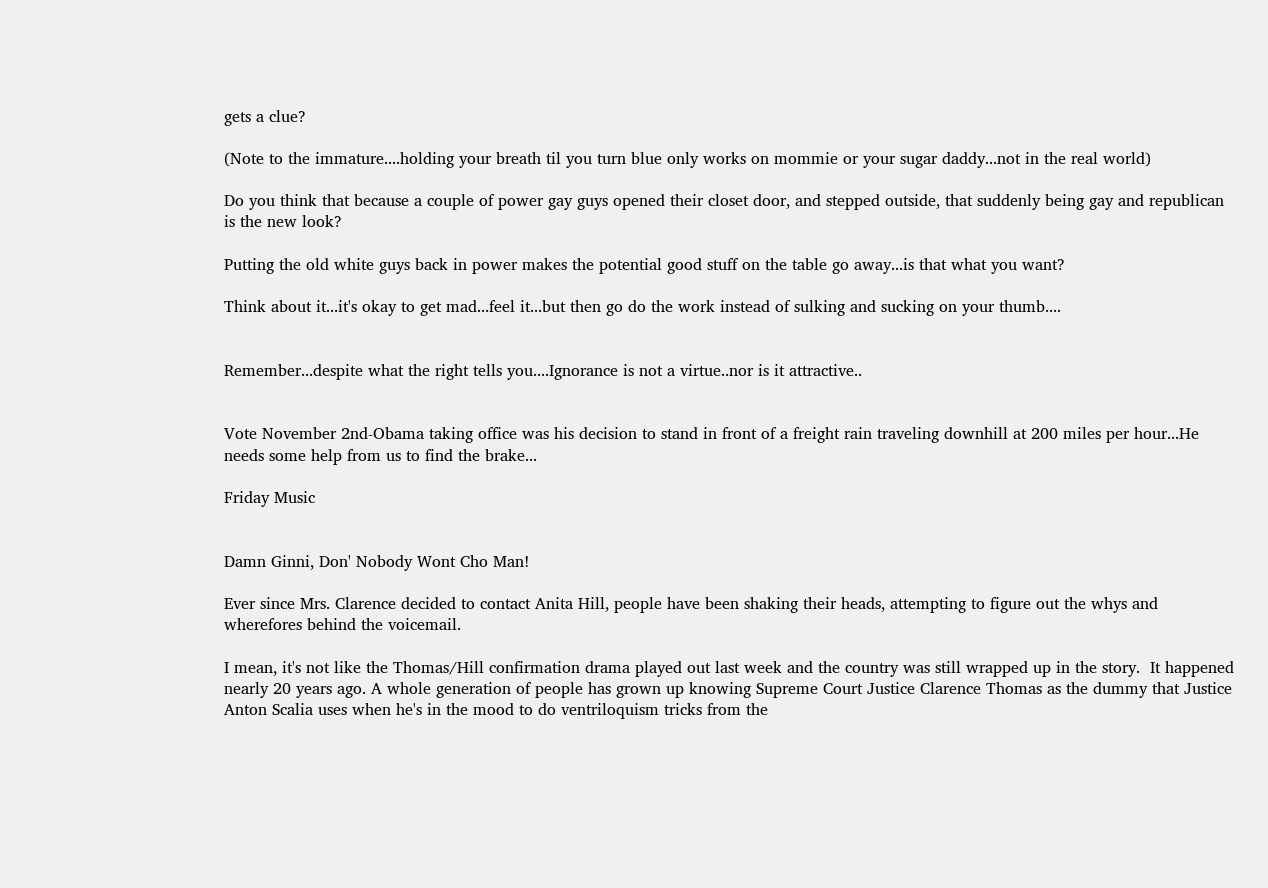gets a clue?

(Note to the immature....holding your breath til you turn blue only works on mommie or your sugar daddy...not in the real world)

Do you think that because a couple of power gay guys opened their closet door, and stepped outside, that suddenly being gay and republican is the new look?

Putting the old white guys back in power makes the potential good stuff on the table go away...is that what you want?

Think about it...it's okay to get mad...feel it...but then go do the work instead of sulking and sucking on your thumb....


Remember...despite what the right tells you....Ignorance is not a virtue..nor is it attractive..


Vote November 2nd-Obama taking office was his decision to stand in front of a freight rain traveling downhill at 200 miles per hour...He needs some help from us to find the brake...

Friday Music


Damn Ginni, Don' Nobody Wont Cho Man!

Ever since Mrs. Clarence decided to contact Anita Hill, people have been shaking their heads, attempting to figure out the whys and wherefores behind the voicemail.

I mean, it's not like the Thomas/Hill confirmation drama played out last week and the country was still wrapped up in the story.  It happened nearly 20 years ago. A whole generation of people has grown up knowing Supreme Court Justice Clarence Thomas as the dummy that Justice Anton Scalia uses when he's in the mood to do ventriloquism tricks from the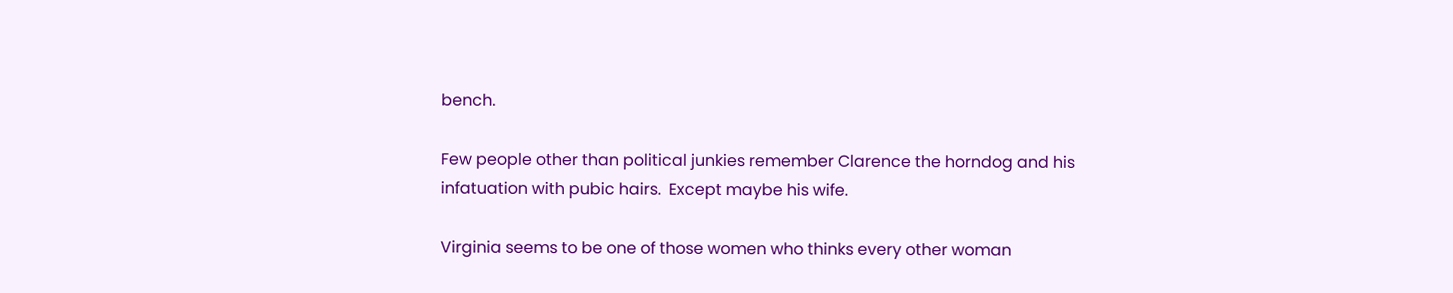bench.

Few people other than political junkies remember Clarence the horndog and his infatuation with pubic hairs.  Except maybe his wife.

Virginia seems to be one of those women who thinks every other woman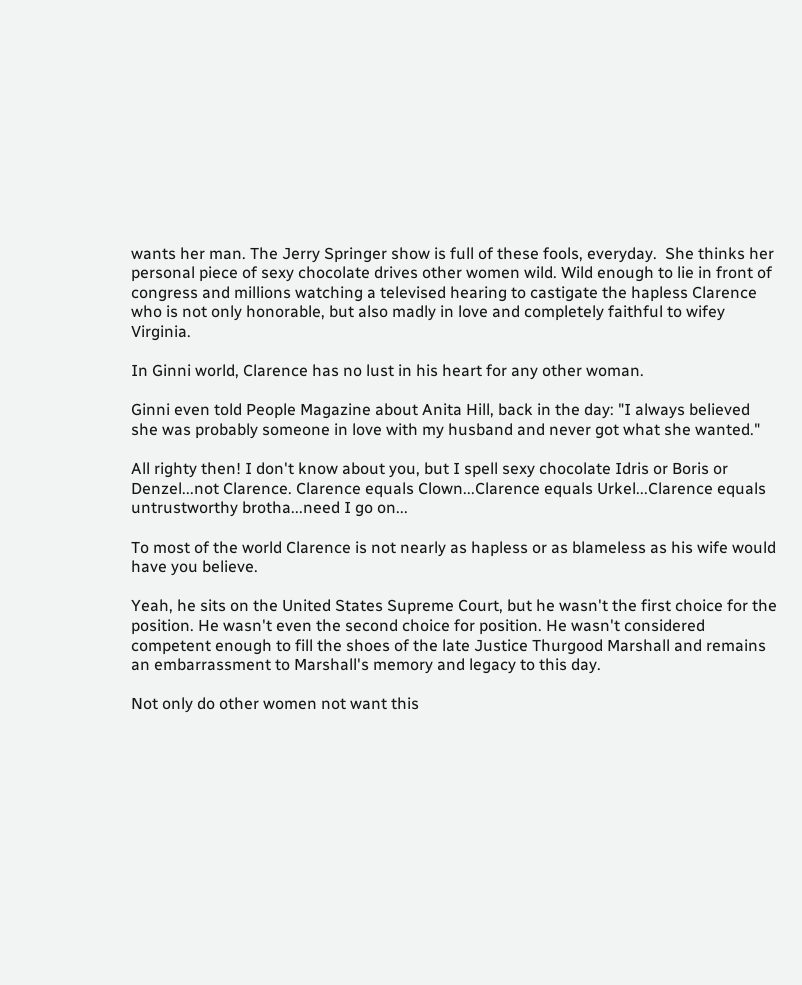wants her man. The Jerry Springer show is full of these fools, everyday.  She thinks her personal piece of sexy chocolate drives other women wild. Wild enough to lie in front of congress and millions watching a televised hearing to castigate the hapless Clarence who is not only honorable, but also madly in love and completely faithful to wifey Virginia.

In Ginni world, Clarence has no lust in his heart for any other woman.

Ginni even told People Magazine about Anita Hill, back in the day: "I always believed she was probably someone in love with my husband and never got what she wanted."

All righty then! I don't know about you, but I spell sexy chocolate Idris or Boris or Denzel...not Clarence. Clarence equals Clown...Clarence equals Urkel...Clarence equals untrustworthy brotha...need I go on...

To most of the world Clarence is not nearly as hapless or as blameless as his wife would have you believe.

Yeah, he sits on the United States Supreme Court, but he wasn't the first choice for the position. He wasn't even the second choice for position. He wasn't considered competent enough to fill the shoes of the late Justice Thurgood Marshall and remains an embarrassment to Marshall's memory and legacy to this day.

Not only do other women not want this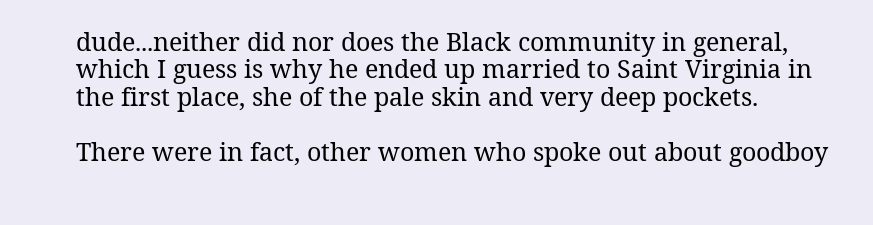dude...neither did nor does the Black community in general, which I guess is why he ended up married to Saint Virginia in the first place, she of the pale skin and very deep pockets.

There were in fact, other women who spoke out about goodboy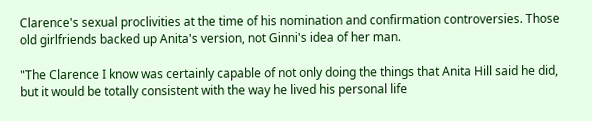Clarence's sexual proclivities at the time of his nomination and confirmation controversies. Those old girlfriends backed up Anita's version, not Ginni's idea of her man.

"The Clarence I know was certainly capable of not only doing the things that Anita Hill said he did, but it would be totally consistent with the way he lived his personal life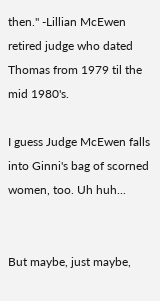then." -Lillian McEwen retired judge who dated Thomas from 1979 til the mid 1980's.

I guess Judge McEwen falls into Ginni's bag of scorned women, too. Uh huh...


But maybe, just maybe,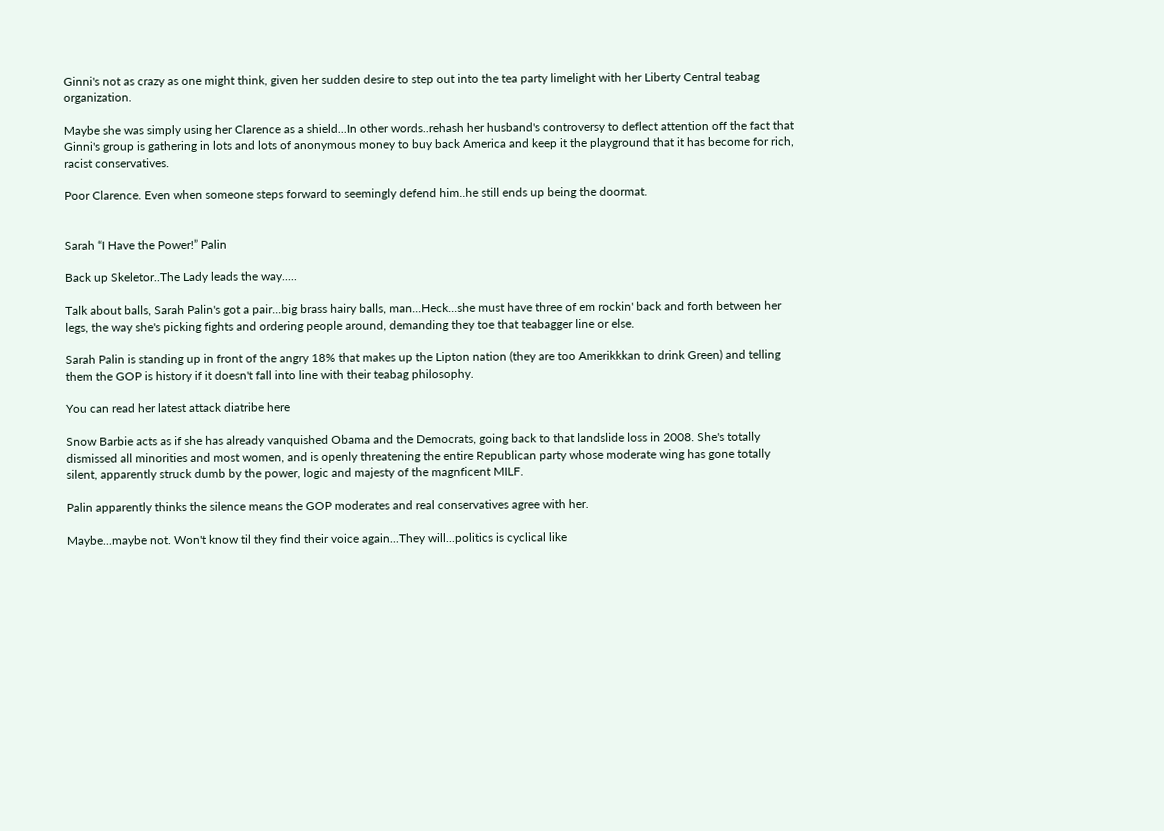Ginni's not as crazy as one might think, given her sudden desire to step out into the tea party limelight with her Liberty Central teabag organization.

Maybe she was simply using her Clarence as a shield...In other words..rehash her husband's controversy to deflect attention off the fact that Ginni's group is gathering in lots and lots of anonymous money to buy back America and keep it the playground that it has become for rich, racist conservatives.

Poor Clarence. Even when someone steps forward to seemingly defend him..he still ends up being the doormat.


Sarah “I Have the Power!” Palin

Back up Skeletor..The Lady leads the way.....

Talk about balls, Sarah Palin's got a pair...big brass hairy balls, man...Heck...she must have three of em rockin' back and forth between her legs, the way she's picking fights and ordering people around, demanding they toe that teabagger line or else.

Sarah Palin is standing up in front of the angry 18% that makes up the Lipton nation (they are too Amerikkkan to drink Green) and telling them the GOP is history if it doesn't fall into line with their teabag philosophy.

You can read her latest attack diatribe here

Snow Barbie acts as if she has already vanquished Obama and the Democrats, going back to that landslide loss in 2008. She's totally dismissed all minorities and most women, and is openly threatening the entire Republican party whose moderate wing has gone totally silent, apparently struck dumb by the power, logic and majesty of the magnficent MILF.

Palin apparently thinks the silence means the GOP moderates and real conservatives agree with her.

Maybe...maybe not. Won't know til they find their voice again...They will...politics is cyclical like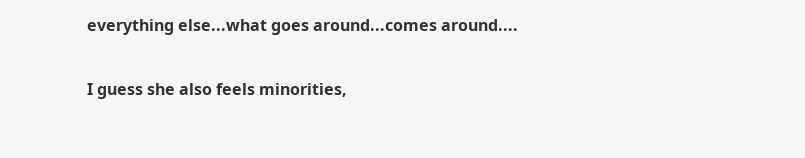everything else...what goes around...comes around....

I guess she also feels minorities,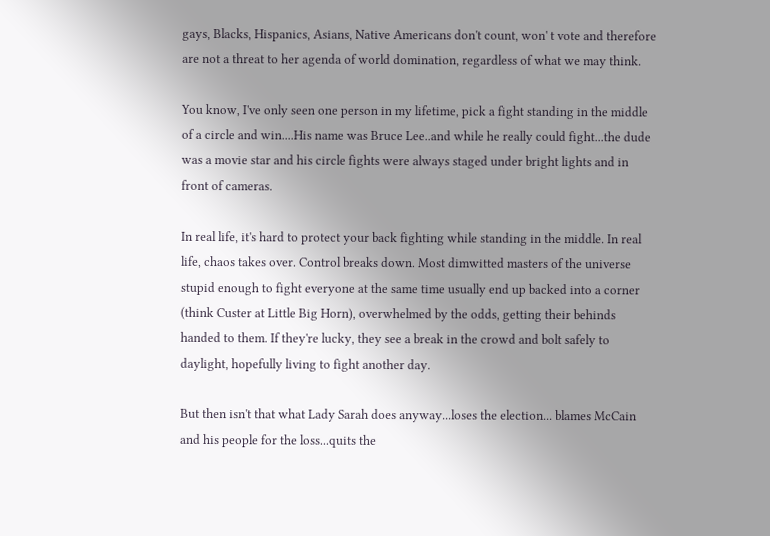gays, Blacks, Hispanics, Asians, Native Americans don't count, won' t vote and therefore are not a threat to her agenda of world domination, regardless of what we may think.

You know, I've only seen one person in my lifetime, pick a fight standing in the middle of a circle and win....His name was Bruce Lee..and while he really could fight...the dude was a movie star and his circle fights were always staged under bright lights and in front of cameras.

In real life, it's hard to protect your back fighting while standing in the middle. In real life, chaos takes over. Control breaks down. Most dimwitted masters of the universe stupid enough to fight everyone at the same time usually end up backed into a corner (think Custer at Little Big Horn), overwhelmed by the odds, getting their behinds handed to them. If they're lucky, they see a break in the crowd and bolt safely to daylight, hopefully living to fight another day.

But then isn't that what Lady Sarah does anyway...loses the election... blames McCain and his people for the loss...quits the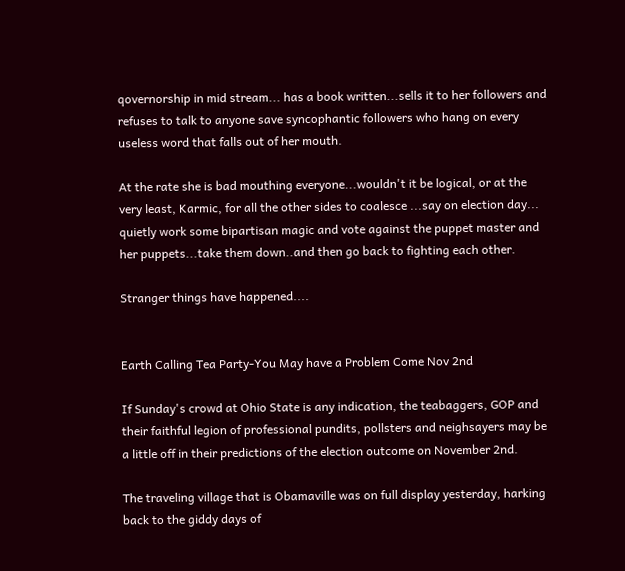qovernorship in mid stream... has a book written...sells it to her followers and refuses to talk to anyone save syncophantic followers who hang on every useless word that falls out of her mouth.

At the rate she is bad mouthing everyone...wouldn't it be logical, or at the very least, Karmic, for all the other sides to coalesce ...say on election day... quietly work some bipartisan magic and vote against the puppet master and her puppets...take them down..and then go back to fighting each other.

Stranger things have happened....


Earth Calling Tea Party-You May have a Problem Come Nov 2nd

If Sunday's crowd at Ohio State is any indication, the teabaggers, GOP and their faithful legion of professional pundits, pollsters and neighsayers may be a little off in their predictions of the election outcome on November 2nd.

The traveling village that is Obamaville was on full display yesterday, harking back to the giddy days of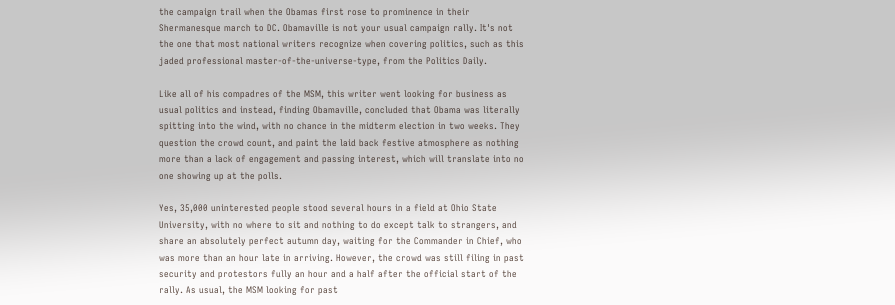the campaign trail when the Obamas first rose to prominence in their Shermanesque march to DC. Obamaville is not your usual campaign rally. It's not the one that most national writers recognize when covering politics, such as this jaded professional master-of-the-universe-type, from the Politics Daily.

Like all of his compadres of the MSM, this writer went looking for business as usual politics and instead, finding Obamaville, concluded that Obama was literally spitting into the wind, with no chance in the midterm election in two weeks. They question the crowd count, and paint the laid back festive atmosphere as nothing more than a lack of engagement and passing interest, which will translate into no one showing up at the polls.

Yes, 35,000 uninterested people stood several hours in a field at Ohio State University, with no where to sit and nothing to do except talk to strangers, and share an absolutely perfect autumn day, waiting for the Commander in Chief, who was more than an hour late in arriving. However, the crowd was still filing in past security and protestors fully an hour and a half after the official start of the rally. As usual, the MSM looking for past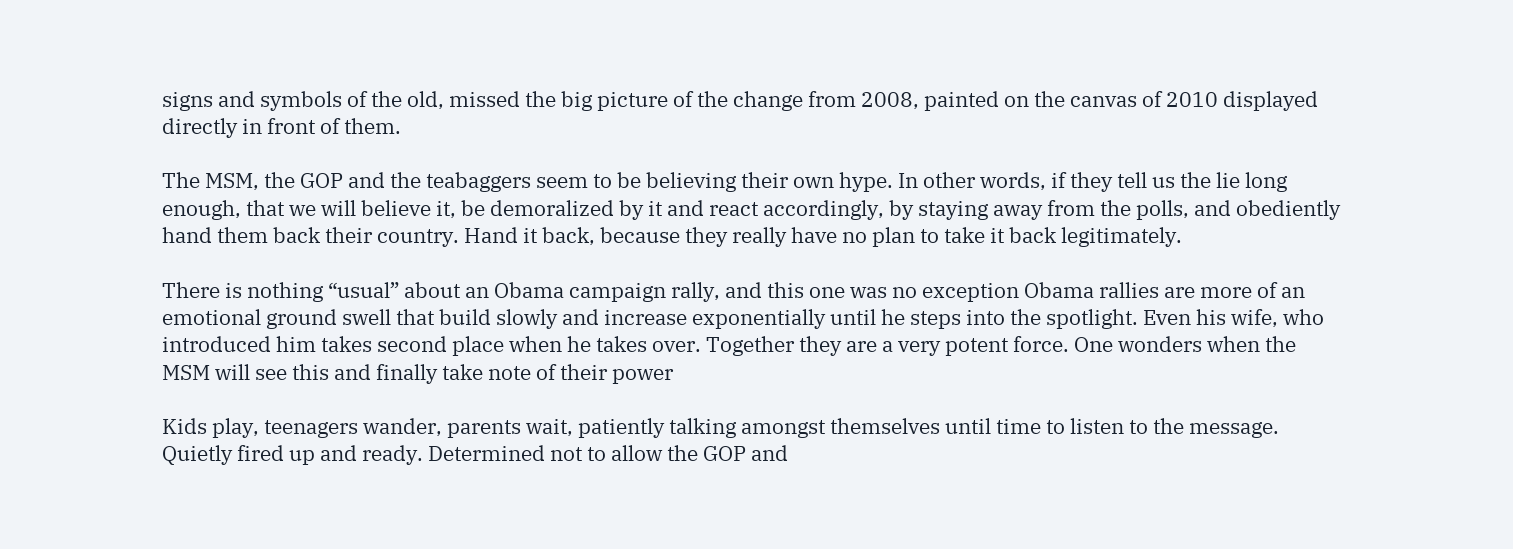signs and symbols of the old, missed the big picture of the change from 2008, painted on the canvas of 2010 displayed directly in front of them.

The MSM, the GOP and the teabaggers seem to be believing their own hype. In other words, if they tell us the lie long enough, that we will believe it, be demoralized by it and react accordingly, by staying away from the polls, and obediently hand them back their country. Hand it back, because they really have no plan to take it back legitimately.

There is nothing “usual” about an Obama campaign rally, and this one was no exception Obama rallies are more of an emotional ground swell that build slowly and increase exponentially until he steps into the spotlight. Even his wife, who introduced him takes second place when he takes over. Together they are a very potent force. One wonders when the MSM will see this and finally take note of their power

Kids play, teenagers wander, parents wait, patiently talking amongst themselves until time to listen to the message. Quietly fired up and ready. Determined not to allow the GOP and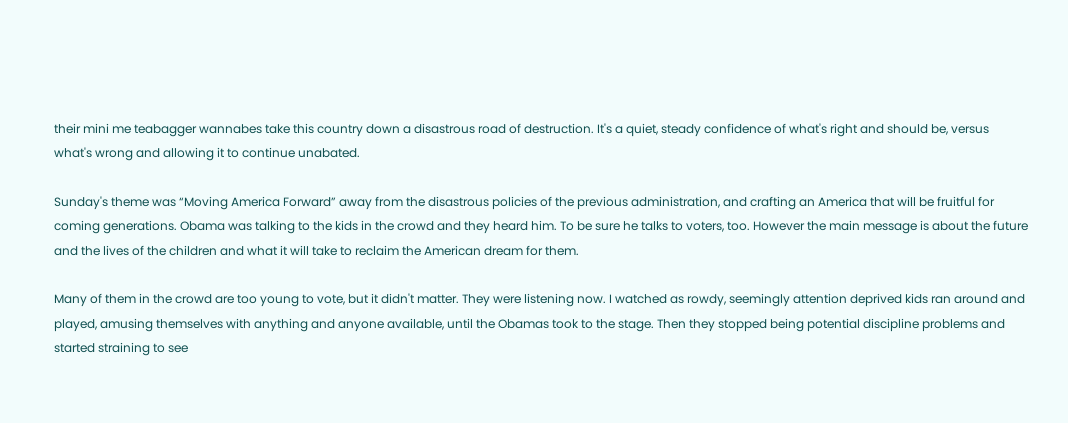their mini me teabagger wannabes take this country down a disastrous road of destruction. It's a quiet, steady confidence of what's right and should be, versus what's wrong and allowing it to continue unabated.

Sunday's theme was “Moving America Forward” away from the disastrous policies of the previous administration, and crafting an America that will be fruitful for coming generations. Obama was talking to the kids in the crowd and they heard him. To be sure he talks to voters, too. However the main message is about the future and the lives of the children and what it will take to reclaim the American dream for them.

Many of them in the crowd are too young to vote, but it didn't matter. They were listening now. I watched as rowdy, seemingly attention deprived kids ran around and played, amusing themselves with anything and anyone available, until the Obamas took to the stage. Then they stopped being potential discipline problems and started straining to see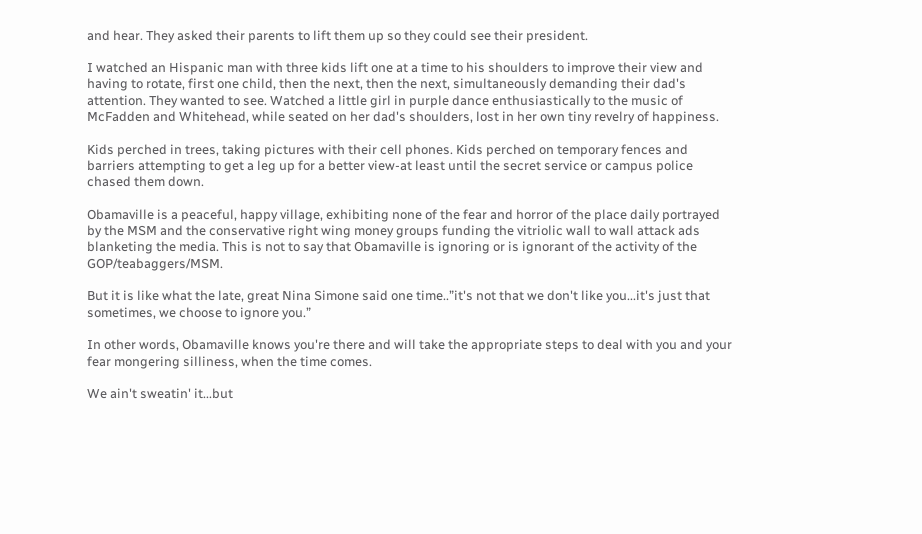and hear. They asked their parents to lift them up so they could see their president.

I watched an Hispanic man with three kids lift one at a time to his shoulders to improve their view and having to rotate, first one child, then the next, then the next, simultaneously demanding their dad's attention. They wanted to see. Watched a little girl in purple dance enthusiastically to the music of McFadden and Whitehead, while seated on her dad's shoulders, lost in her own tiny revelry of happiness.

Kids perched in trees, taking pictures with their cell phones. Kids perched on temporary fences and barriers attempting to get a leg up for a better view-at least until the secret service or campus police chased them down.

Obamaville is a peaceful, happy village, exhibiting none of the fear and horror of the place daily portrayed by the MSM and the conservative right wing money groups funding the vitriolic wall to wall attack ads blanketing the media. This is not to say that Obamaville is ignoring or is ignorant of the activity of the GOP/teabaggers/MSM.

But it is like what the late, great Nina Simone said one time..”it's not that we don't like you...it's just that sometimes, we choose to ignore you.”

In other words, Obamaville knows you're there and will take the appropriate steps to deal with you and your fear mongering silliness, when the time comes.

We ain't sweatin' it...but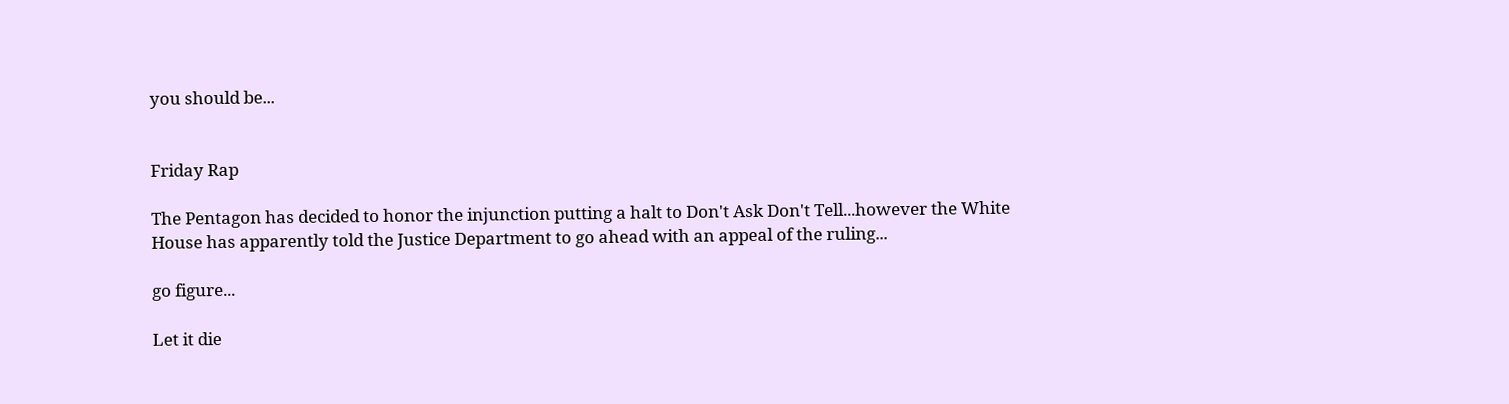you should be...


Friday Rap

The Pentagon has decided to honor the injunction putting a halt to Don't Ask Don't Tell...however the White House has apparently told the Justice Department to go ahead with an appeal of the ruling...

go figure...

Let it die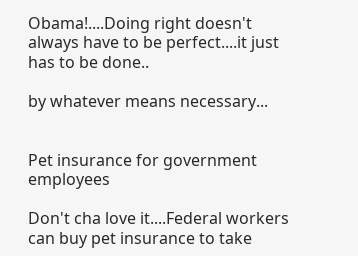Obama!....Doing right doesn't always have to be perfect....it just has to be done..

by whatever means necessary...


Pet insurance for government employees

Don't cha love it....Federal workers can buy pet insurance to take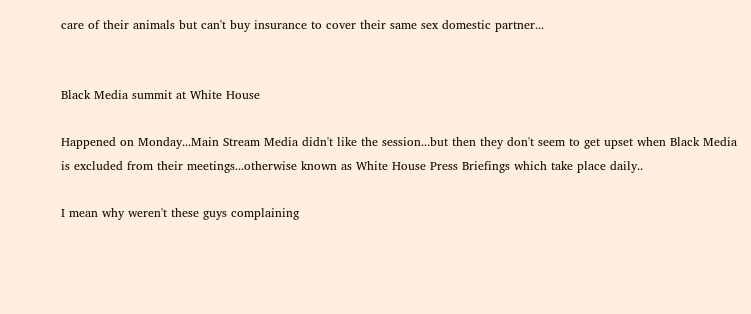care of their animals but can't buy insurance to cover their same sex domestic partner...


Black Media summit at White House

Happened on Monday...Main Stream Media didn't like the session...but then they don't seem to get upset when Black Media is excluded from their meetings...otherwise known as White House Press Briefings which take place daily..

I mean why weren't these guys complaining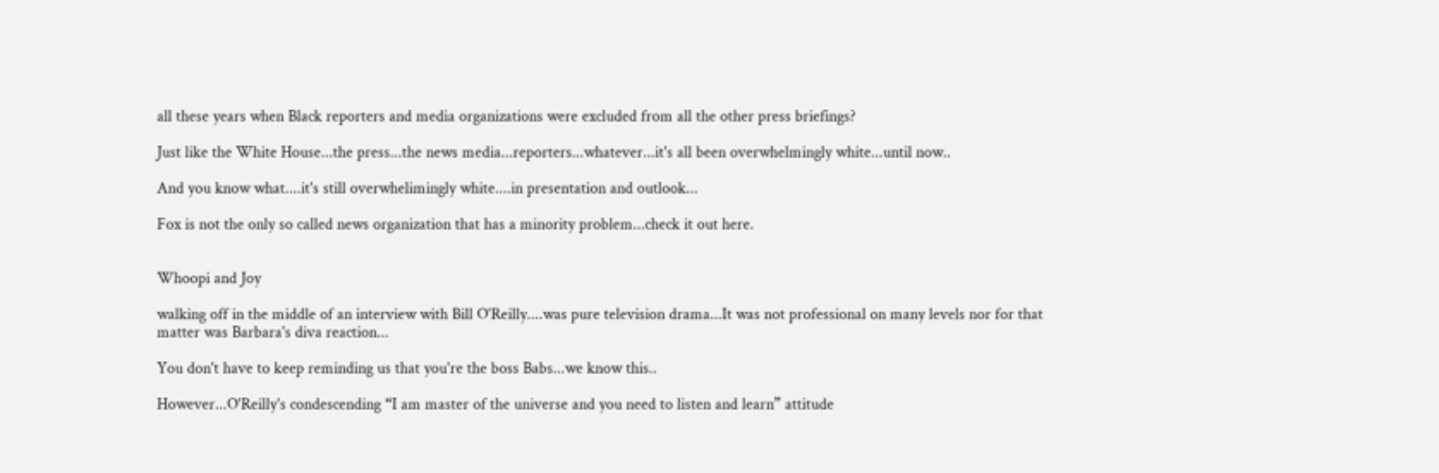all these years when Black reporters and media organizations were excluded from all the other press briefings?

Just like the White House...the press...the news media...reporters...whatever...it's all been overwhelmingly white...until now..

And you know what....it's still overwhelimingly white....in presentation and outlook...

Fox is not the only so called news organization that has a minority problem...check it out here.


Whoopi and Joy

walking off in the middle of an interview with Bill O'Reilly....was pure television drama...It was not professional on many levels nor for that matter was Barbara's diva reaction...

You don't have to keep reminding us that you're the boss Babs...we know this..

However...O'Reilly's condescending “I am master of the universe and you need to listen and learn” attitude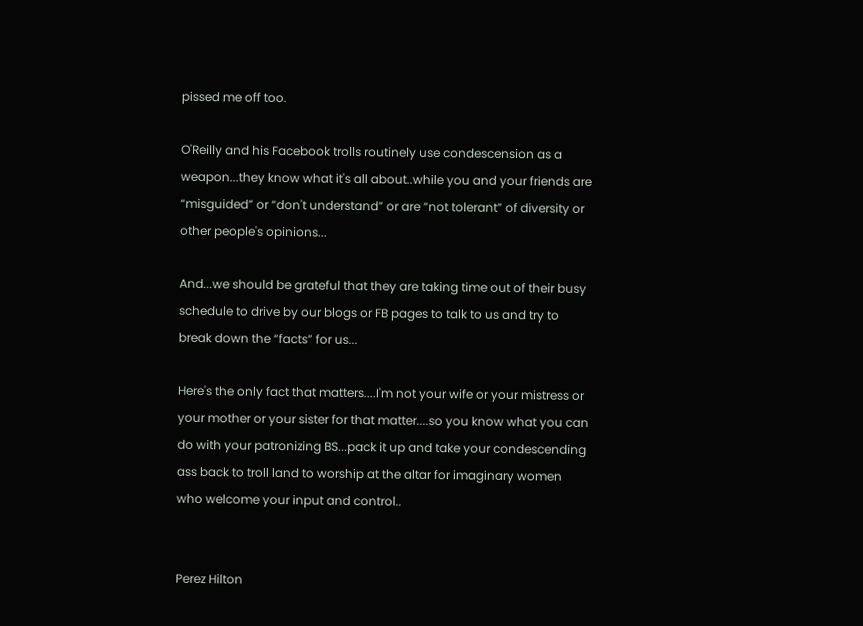pissed me off too.

O'Reilly and his Facebook trolls routinely use condescension as a weapon...they know what it's all about..while you and your friends are “misguided” or “don't understand” or are “not tolerant” of diversity or other people's opinions...

And...we should be grateful that they are taking time out of their busy schedule to drive by our blogs or FB pages to talk to us and try to break down the “facts” for us...

Here's the only fact that matters....I'm not your wife or your mistress or your mother or your sister for that matter....so you know what you can do with your patronizing BS...pack it up and take your condescending ass back to troll land to worship at the altar for imaginary women who welcome your input and control..


Perez Hilton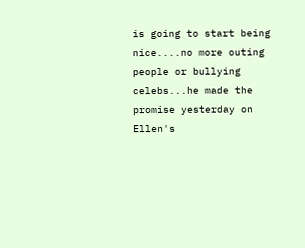is going to start being nice....no more outing people or bullying celebs...he made the promise yesterday on Ellen's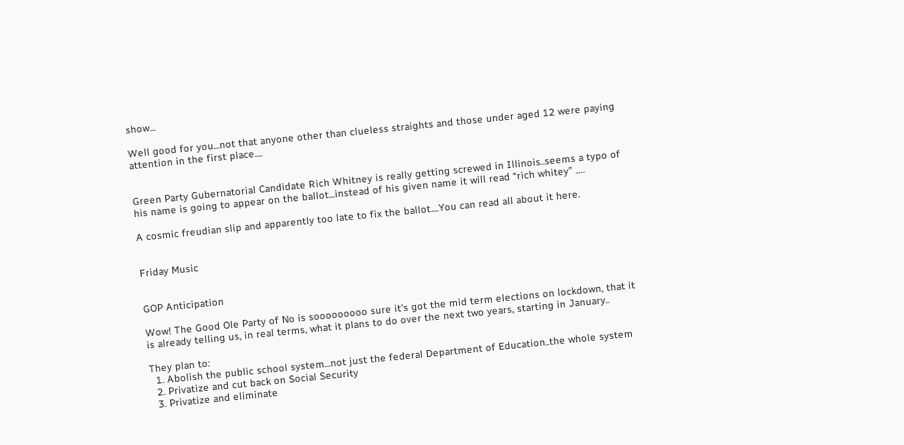show...

Well good for you...not that anyone other than clueless straights and those under aged 12 were paying attention in the first place....


Green Party Gubernatorial Candidate Rich Whitney is really getting screwed in Illinois..seems a typo of his name is going to appear on the ballot...instead of his given name it will read “rich whitey” ….

A cosmic freudian slip and apparently too late to fix the ballot....You can read all about it here.


Friday Music


GOP Anticipation

Wow! The Good Ole Party of No is sooooooooo sure it's got the mid term elections on lockdown, that it is already telling us, in real terms, what it plans to do over the next two years, starting in January..

They plan to:
  1. Abolish the public school system...not just the federal Department of Education..the whole system
  2. Privatize and cut back on Social Security
  3. Privatize and eliminate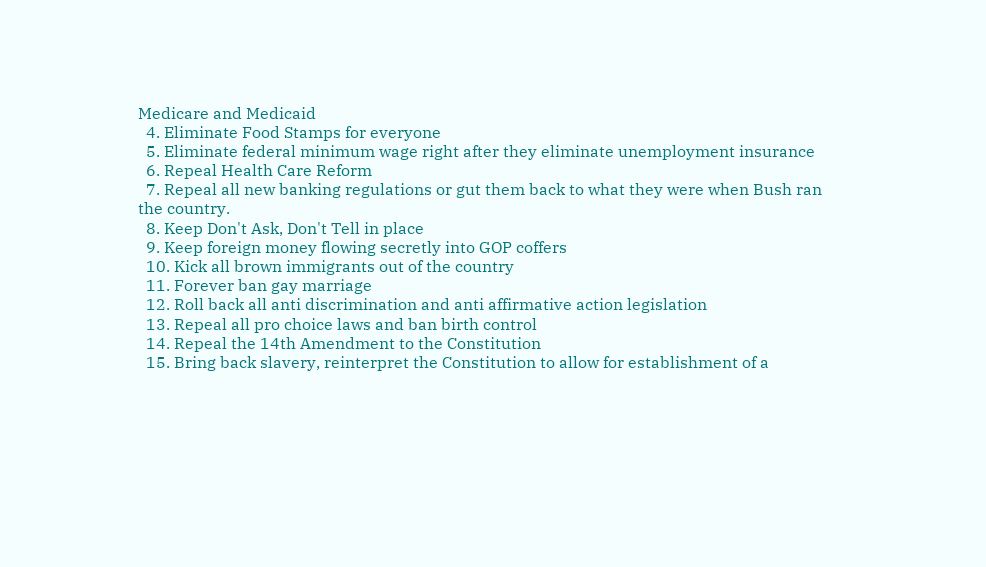Medicare and Medicaid
  4. Eliminate Food Stamps for everyone
  5. Eliminate federal minimum wage right after they eliminate unemployment insurance
  6. Repeal Health Care Reform
  7. Repeal all new banking regulations or gut them back to what they were when Bush ran the country.
  8. Keep Don't Ask, Don't Tell in place
  9. Keep foreign money flowing secretly into GOP coffers
  10. Kick all brown immigrants out of the country
  11. Forever ban gay marriage
  12. Roll back all anti discrimination and anti affirmative action legislation
  13. Repeal all pro choice laws and ban birth control
  14. Repeal the 14th Amendment to the Constitution
  15. Bring back slavery, reinterpret the Constitution to allow for establishment of a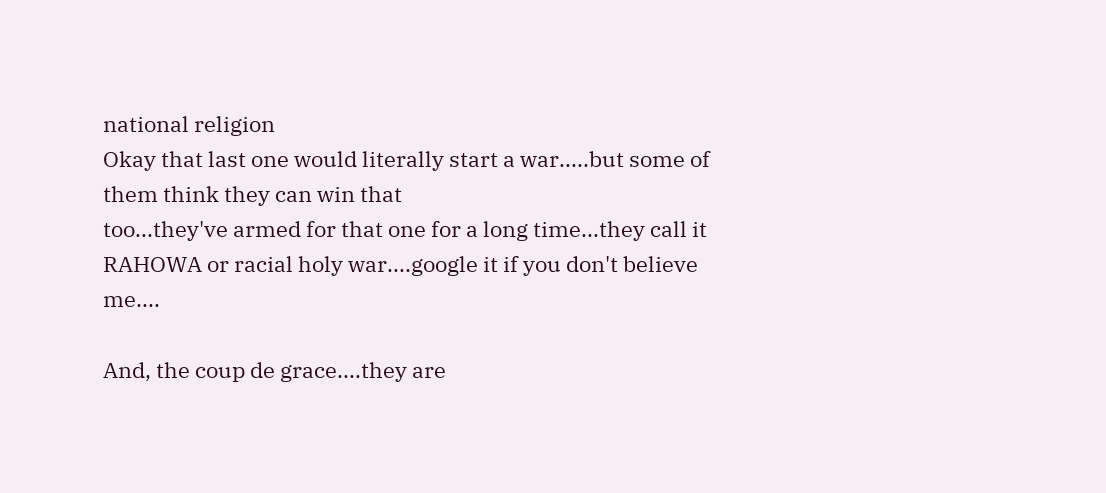national religion
Okay that last one would literally start a war.....but some of them think they can win that
too...they've armed for that one for a long time...they call it RAHOWA or racial holy war....google it if you don't believe me....

And, the coup de grace....they are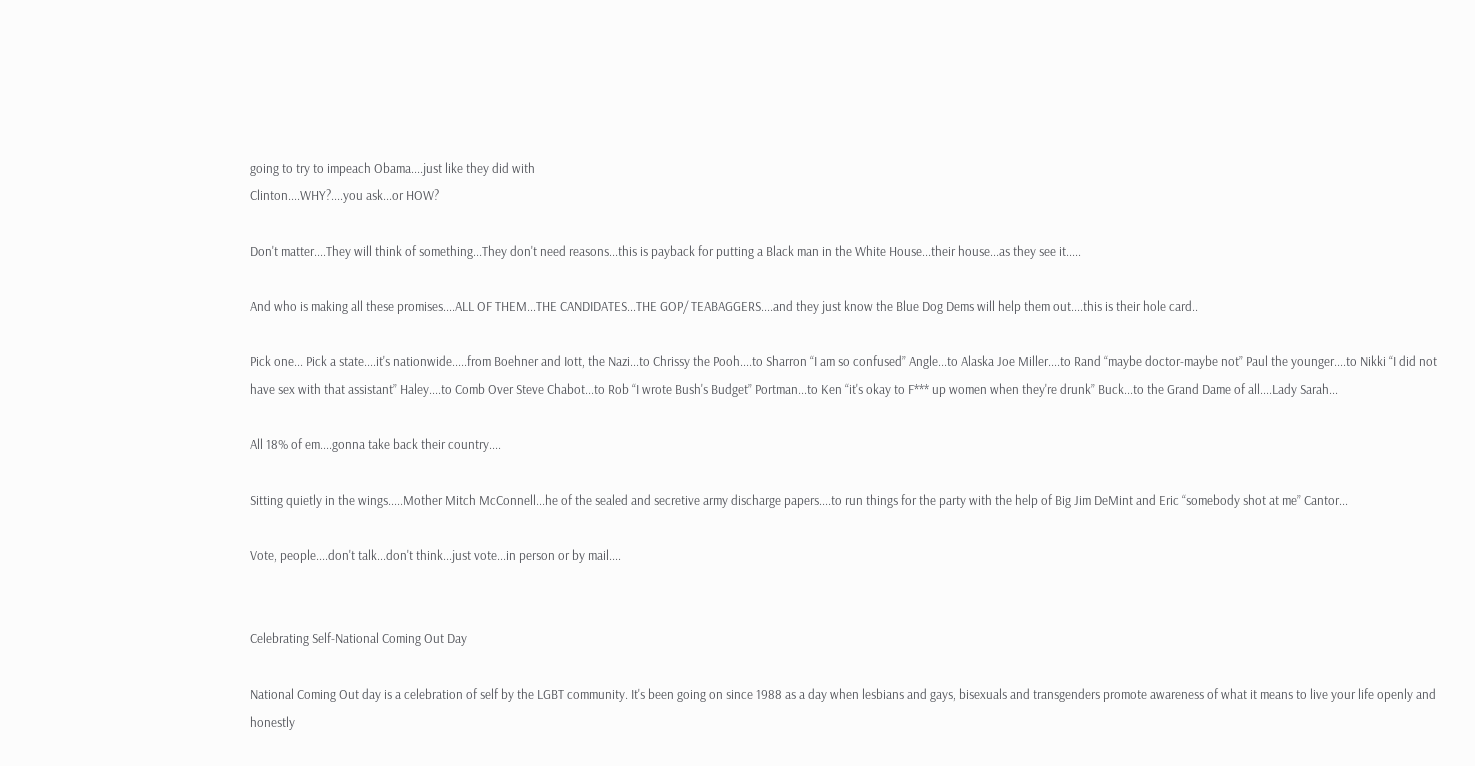going to try to impeach Obama....just like they did with
Clinton....WHY?....you ask...or HOW?

Don't matter....They will think of something...They don't need reasons...this is payback for putting a Black man in the White House...their house...as they see it.....

And who is making all these promises....ALL OF THEM...THE CANDIDATES...THE GOP/ TEABAGGERS....and they just know the Blue Dog Dems will help them out....this is their hole card..

Pick one... Pick a state....it's nationwide.....from Boehner and Iott, the Nazi...to Chrissy the Pooh....to Sharron “I am so confused” Angle...to Alaska Joe Miller....to Rand “maybe doctor-maybe not” Paul the younger....to Nikki “I did not have sex with that assistant” Haley....to Comb Over Steve Chabot...to Rob “I wrote Bush's Budget” Portman...to Ken “it's okay to F*** up women when they're drunk” Buck...to the Grand Dame of all....Lady Sarah...

All 18% of em....gonna take back their country....

Sitting quietly in the wings.....Mother Mitch McConnell...he of the sealed and secretive army discharge papers....to run things for the party with the help of Big Jim DeMint and Eric “somebody shot at me” Cantor...

Vote, people....don't talk...don't think...just vote...in person or by mail....


Celebrating Self-National Coming Out Day

National Coming Out day is a celebration of self by the LGBT community. It's been going on since 1988 as a day when lesbians and gays, bisexuals and transgenders promote awareness of what it means to live your life openly and honestly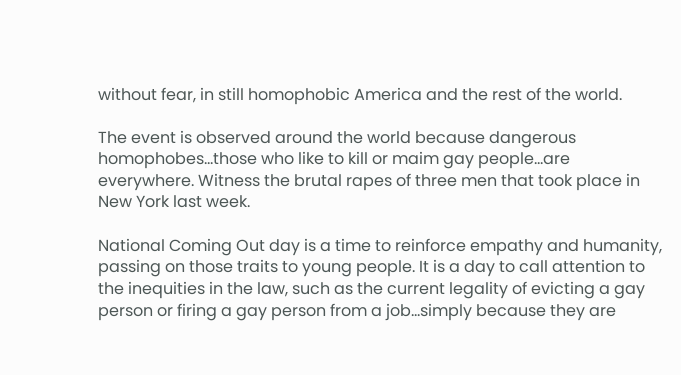without fear, in still homophobic America and the rest of the world.

The event is observed around the world because dangerous homophobes...those who like to kill or maim gay people...are everywhere. Witness the brutal rapes of three men that took place in New York last week.

National Coming Out day is a time to reinforce empathy and humanity, passing on those traits to young people. It is a day to call attention to the inequities in the law, such as the current legality of evicting a gay person or firing a gay person from a job...simply because they are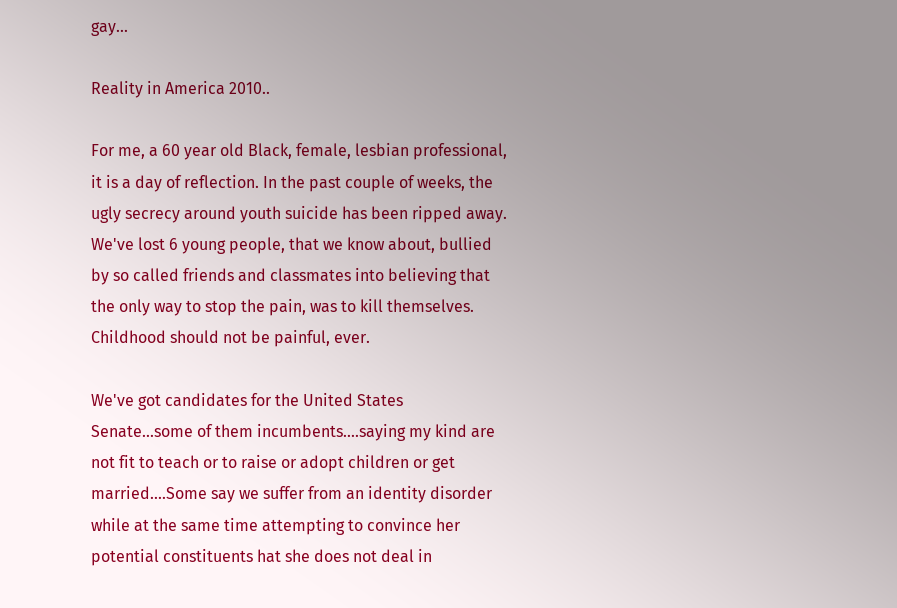gay...

Reality in America 2010..

For me, a 60 year old Black, female, lesbian professional, it is a day of reflection. In the past couple of weeks, the ugly secrecy around youth suicide has been ripped away. We've lost 6 young people, that we know about, bullied by so called friends and classmates into believing that the only way to stop the pain, was to kill themselves. Childhood should not be painful, ever.

We've got candidates for the United States Senate...some of them incumbents....saying my kind are not fit to teach or to raise or adopt children or get married....Some say we suffer from an identity disorder while at the same time attempting to convince her potential constituents hat she does not deal in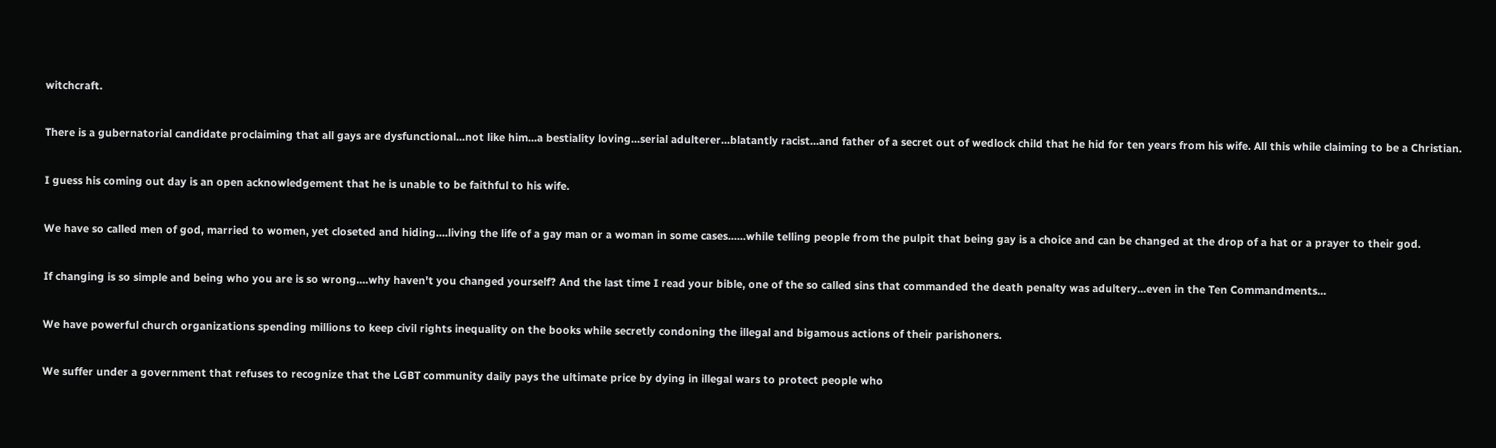witchcraft.

There is a gubernatorial candidate proclaiming that all gays are dysfunctional...not like him...a bestiality loving...serial adulterer...blatantly racist...and father of a secret out of wedlock child that he hid for ten years from his wife. All this while claiming to be a Christian.

I guess his coming out day is an open acknowledgement that he is unable to be faithful to his wife.

We have so called men of god, married to women, yet closeted and hiding....living the life of a gay man or a woman in some cases......while telling people from the pulpit that being gay is a choice and can be changed at the drop of a hat or a prayer to their god.

If changing is so simple and being who you are is so wrong....why haven't you changed yourself? And the last time I read your bible, one of the so called sins that commanded the death penalty was adultery...even in the Ten Commandments...

We have powerful church organizations spending millions to keep civil rights inequality on the books while secretly condoning the illegal and bigamous actions of their parishoners.

We suffer under a government that refuses to recognize that the LGBT community daily pays the ultimate price by dying in illegal wars to protect people who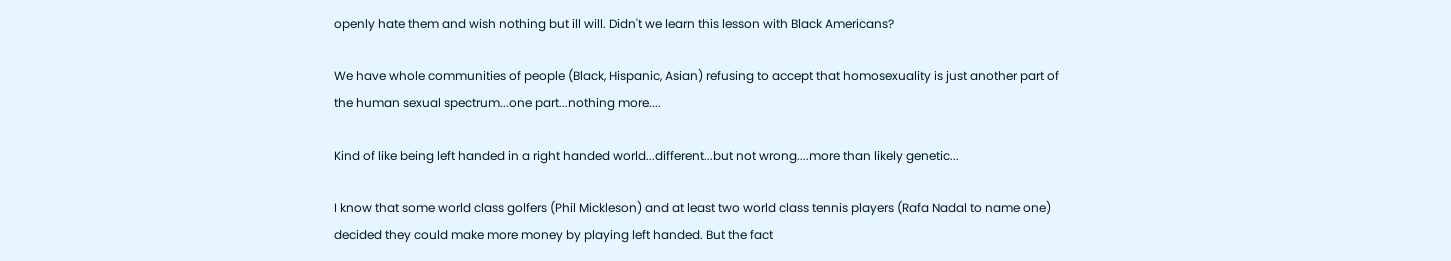openly hate them and wish nothing but ill will. Didn't we learn this lesson with Black Americans?

We have whole communities of people (Black, Hispanic, Asian) refusing to accept that homosexuality is just another part of the human sexual spectrum...one part...nothing more....

Kind of like being left handed in a right handed world...different...but not wrong....more than likely genetic...

I know that some world class golfers (Phil Mickleson) and at least two world class tennis players (Rafa Nadal to name one) decided they could make more money by playing left handed. But the fact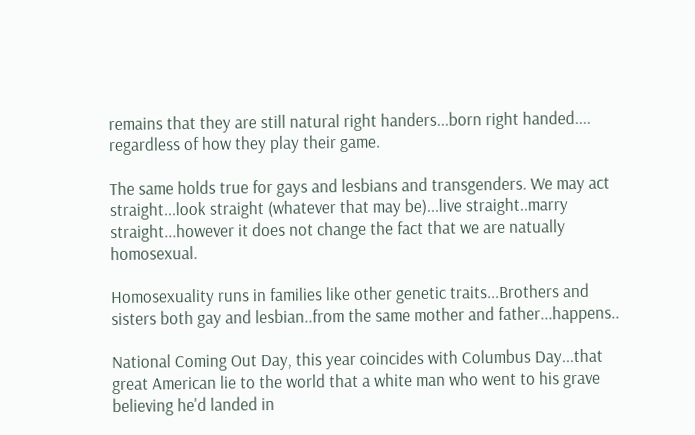remains that they are still natural right handers...born right handed.... regardless of how they play their game.

The same holds true for gays and lesbians and transgenders. We may act straight...look straight (whatever that may be)...live straight..marry straight...however it does not change the fact that we are natually homosexual.

Homosexuality runs in families like other genetic traits...Brothers and sisters both gay and lesbian..from the same mother and father...happens..

National Coming Out Day, this year coincides with Columbus Day...that great American lie to the world that a white man who went to his grave believing he'd landed in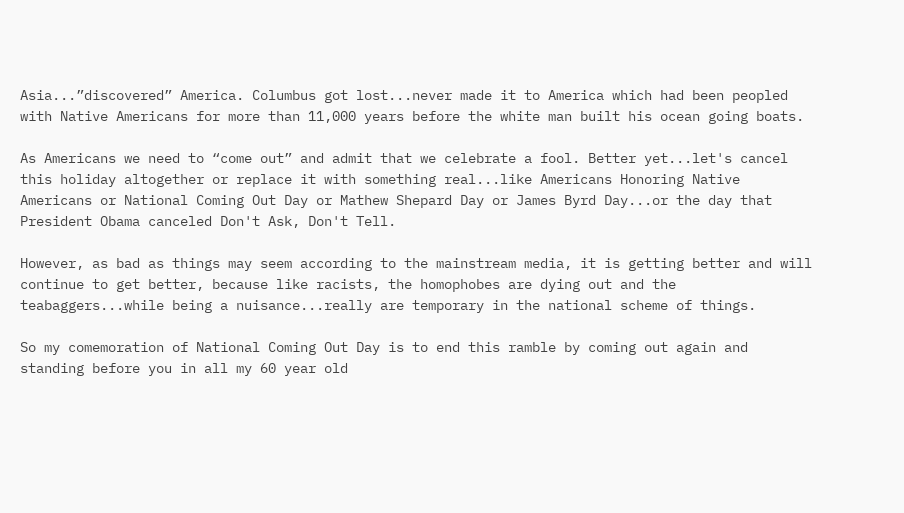Asia...”discovered” America. Columbus got lost...never made it to America which had been peopled with Native Americans for more than 11,000 years before the white man built his ocean going boats.

As Americans we need to “come out” and admit that we celebrate a fool. Better yet...let's cancel this holiday altogether or replace it with something real...like Americans Honoring Native Americans or National Coming Out Day or Mathew Shepard Day or James Byrd Day...or the day that President Obama canceled Don't Ask, Don't Tell.

However, as bad as things may seem according to the mainstream media, it is getting better and will continue to get better, because like racists, the homophobes are dying out and the teabaggers...while being a nuisance...really are temporary in the national scheme of things.

So my comemoration of National Coming Out Day is to end this ramble by coming out again and standing before you in all my 60 year old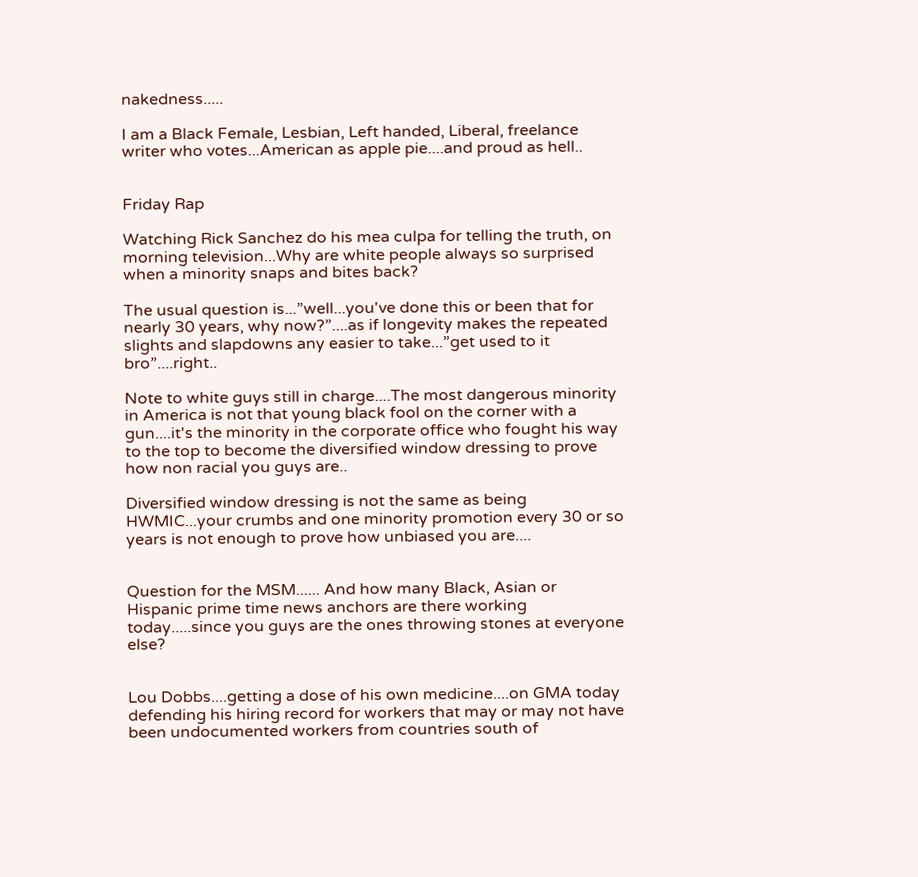nakedness.....

I am a Black Female, Lesbian, Left handed, Liberal, freelance writer who votes...American as apple pie....and proud as hell..


Friday Rap

Watching Rick Sanchez do his mea culpa for telling the truth, on morning television...Why are white people always so surprised when a minority snaps and bites back?

The usual question is...”well...you've done this or been that for nearly 30 years, why now?”....as if longevity makes the repeated slights and slapdowns any easier to take...”get used to it bro”....right..

Note to white guys still in charge....The most dangerous minority in America is not that young black fool on the corner with a gun....it's the minority in the corporate office who fought his way to the top to become the diversified window dressing to prove how non racial you guys are..

Diversified window dressing is not the same as being HWMIC...your crumbs and one minority promotion every 30 or so years is not enough to prove how unbiased you are....


Question for the MSM...... And how many Black, Asian or Hispanic prime time news anchors are there working today.....since you guys are the ones throwing stones at everyone else?


Lou Dobbs....getting a dose of his own medicine....on GMA today defending his hiring record for workers that may or may not have been undocumented workers from countries south of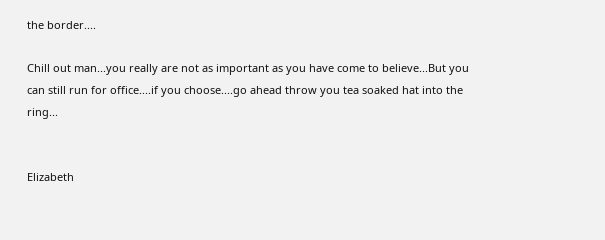the border....

Chill out man...you really are not as important as you have come to believe...But you can still run for office....if you choose....go ahead throw you tea soaked hat into the ring...


Elizabeth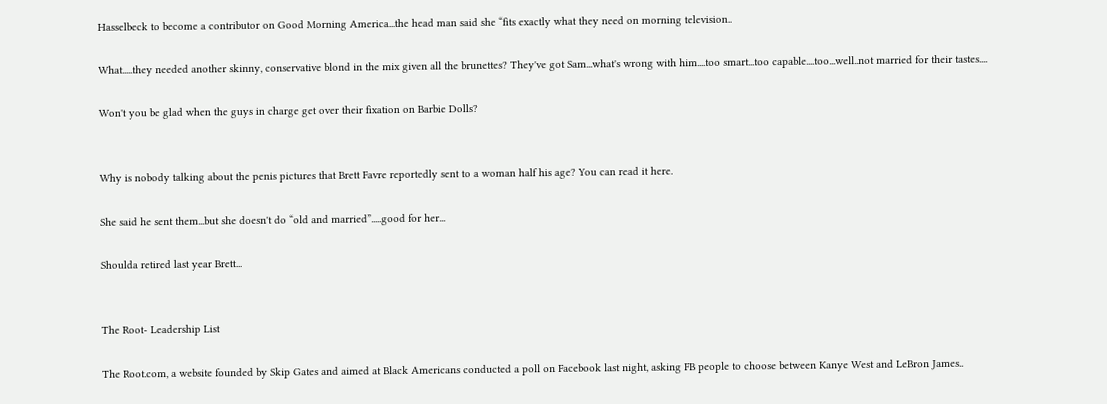Hasselbeck to become a contributor on Good Morning America...the head man said she “fits exactly what they need on morning television..

What.....they needed another skinny, conservative blond in the mix given all the brunettes? They've got Sam...what's wrong with him....too smart...too capable....too...well..not married for their tastes....

Won't you be glad when the guys in charge get over their fixation on Barbie Dolls?


Why is nobody talking about the penis pictures that Brett Favre reportedly sent to a woman half his age? You can read it here.

She said he sent them...but she doesn't do “old and married”.....good for her...

Shoulda retired last year Brett...


The Root- Leadership List

The Root.com, a website founded by Skip Gates and aimed at Black Americans conducted a poll on Facebook last night, asking FB people to choose between Kanye West and LeBron James..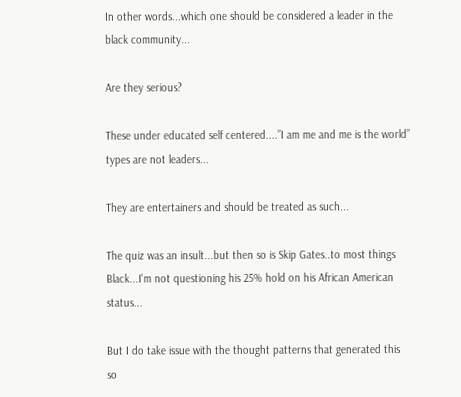In other words...which one should be considered a leader in the black community...

Are they serious?

These under educated self centered....”I am me and me is the world” types are not leaders...

They are entertainers and should be treated as such...

The quiz was an insult...but then so is Skip Gates..to most things Black...I'm not questioning his 25% hold on his African American status...

But I do take issue with the thought patterns that generated this so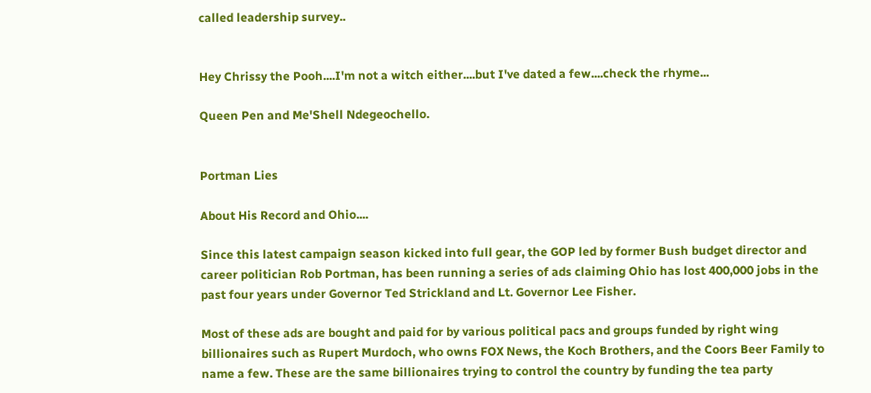called leadership survey..


Hey Chrissy the Pooh....I'm not a witch either....but I've dated a few....check the rhyme...

Queen Pen and Me'Shell Ndegeochello.


Portman Lies

About His Record and Ohio....

Since this latest campaign season kicked into full gear, the GOP led by former Bush budget director and career politician Rob Portman, has been running a series of ads claiming Ohio has lost 400,000 jobs in the past four years under Governor Ted Strickland and Lt. Governor Lee Fisher.

Most of these ads are bought and paid for by various political pacs and groups funded by right wing billionaires such as Rupert Murdoch, who owns FOX News, the Koch Brothers, and the Coors Beer Family to name a few. These are the same billionaires trying to control the country by funding the tea party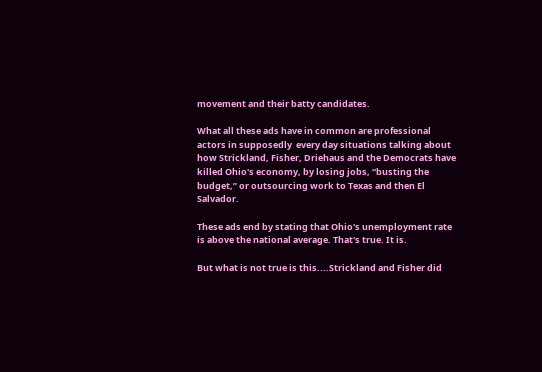movement and their batty candidates.

What all these ads have in common are professional actors in supposedly  every day situations talking about how Strickland, Fisher, Driehaus and the Democrats have killed Ohio's economy, by losing jobs, “busting the budget,” or outsourcing work to Texas and then El Salvador.

These ads end by stating that Ohio's unemployment rate is above the national average. That's true. It is.

But what is not true is this....Strickland and Fisher did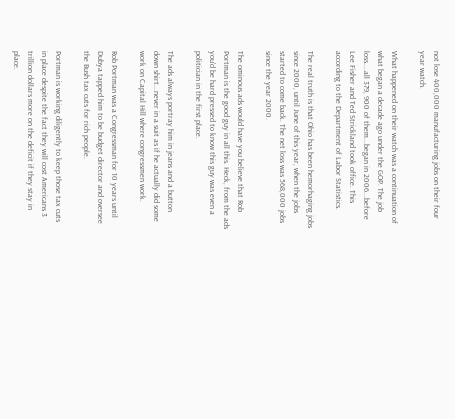not lose 400,000 manufacturing jobs on their four year watch.

What happened on their watch was a continuation of what began a decade ago under the GOP. The job loss....all 379, 900 of them...began in 2006...before Lee Fisher and Ted Strickland took office. This according to the Department of Labor Statistics.

The real truth is that Ohio has been hemorhaging jobs since 2000, until June of this year, when the jobs started to come back. The net loss was 568,000 jobs since the year 2000.

The ominous ads would have you believe that Rob Portman is the good guy in all this. Heck, from the ads you'd be hard pressed to know this guy was even a politician in the first place.

The ads always portray him in jeans and a button down shirt...never in a suit as if he actually did some work on Capital Hill where congressmen work.

Rob Portman was a Congressman for 10 years until Dubya tapped him to be budget director and oversee the Bush tax cuts for rich people.

Portman is working diligently to keep those tax cuts in place despite the fact they will cost Americans 3 trillion dollars more on the deficit if they stay in place.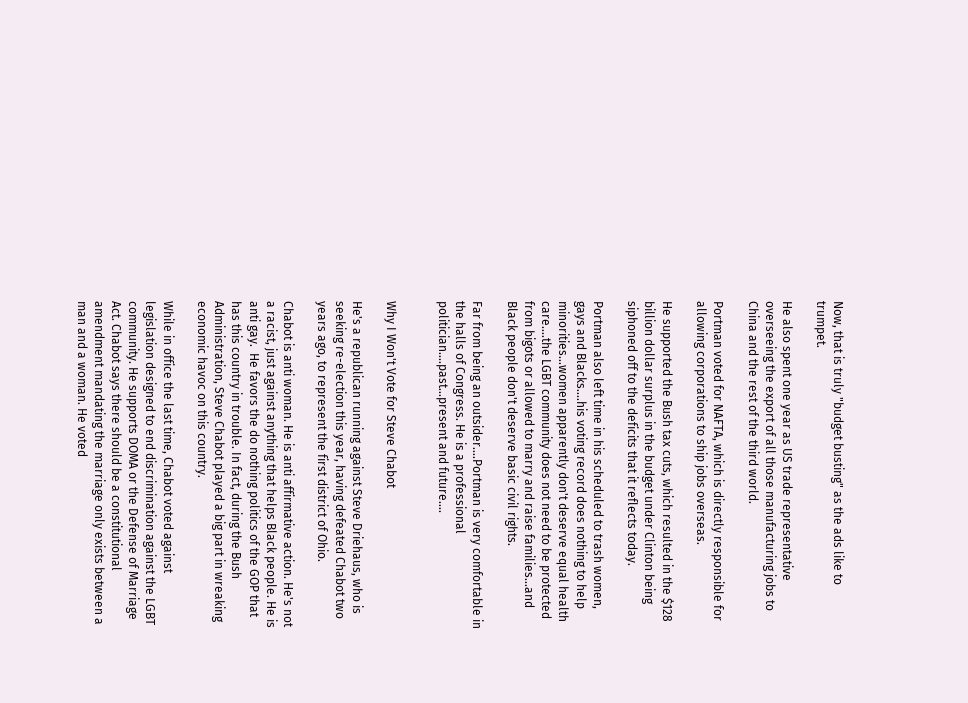Now, that is truly "budget busting" as the ads like to trumpet.

He also spent one year as US trade representative overseeing the export of all those manufacturing jobs to China and the rest of the third world.

Portman voted for NAFTA, which is directly responsible for allowing corporations to ship jobs overseas.

He supported the Bush tax cuts, which resulted in the $128 billion dollar surplus in the budget under Clinton being siphoned off to the deficits that it reflects today.

Portman also left time in his scheduled to trash women, gays and Blacks....his voting record does nothing to help minorities...women apparently don't deserve equal health care....the LGBT community does not need to be protected from bigots or allowed to marry and raise families...and Black people don't deserve basic civil rights.

Far from being an outsider....Portman is very comfortable in the halls of Congress. He is a professional politician....past...present and future....


Why I Won't Vote for Steve Chabot

He's a republican running against Steve Driehaus, who is seeking re-election this year, having defeated Chabot two years ago, to represent the first district of Ohio.

Chabot is anti woman. He is anti affirmative action. He's not a racist, just against anything that helps Black people. He is anti gay.  He favors the do nothing politics of the GOP that has this country in trouble. In fact, during the Bush Administration, Steve Chabot played a big part in wreaking economic havoc on this country.

While in office the last time, Chabot voted against legislation designed to end discrimination against the LGBT community. He supports DOMA or the Defense of Marriage Act. Chabot says there should be a constitutional amendment mandating the marriage only exists between a man and a woman. He voted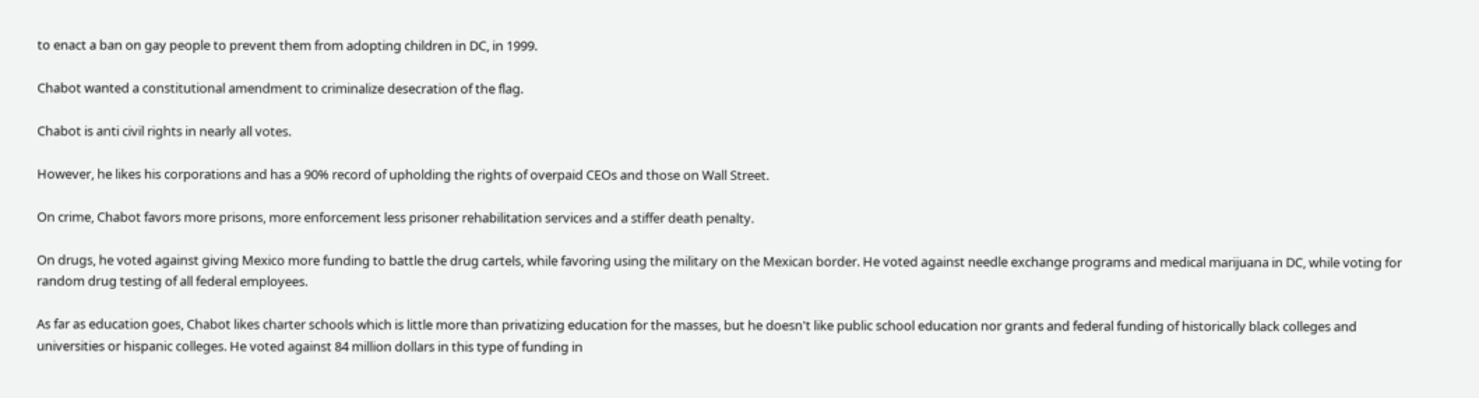to enact a ban on gay people to prevent them from adopting children in DC, in 1999.

Chabot wanted a constitutional amendment to criminalize desecration of the flag.

Chabot is anti civil rights in nearly all votes.

However, he likes his corporations and has a 90% record of upholding the rights of overpaid CEOs and those on Wall Street.

On crime, Chabot favors more prisons, more enforcement less prisoner rehabilitation services and a stiffer death penalty.

On drugs, he voted against giving Mexico more funding to battle the drug cartels, while favoring using the military on the Mexican border. He voted against needle exchange programs and medical marijuana in DC, while voting for random drug testing of all federal employees.

As far as education goes, Chabot likes charter schools which is little more than privatizing education for the masses, but he doesn't like public school education nor grants and federal funding of historically black colleges and universities or hispanic colleges. He voted against 84 million dollars in this type of funding in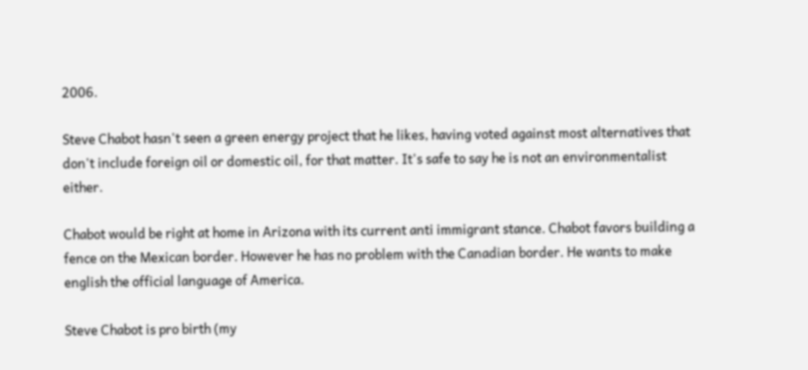2006.

Steve Chabot hasn't seen a green energy project that he likes, having voted against most alternatives that don't include foreign oil or domestic oil, for that matter. It's safe to say he is not an environmentalist either.

Chabot would be right at home in Arizona with its current anti immigrant stance. Chabot favors building a fence on the Mexican border. However he has no problem with the Canadian border. He wants to make english the official language of America.

Steve Chabot is pro birth (my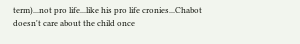term)...not pro life...like his pro life cronies...Chabot doesn't care about the child once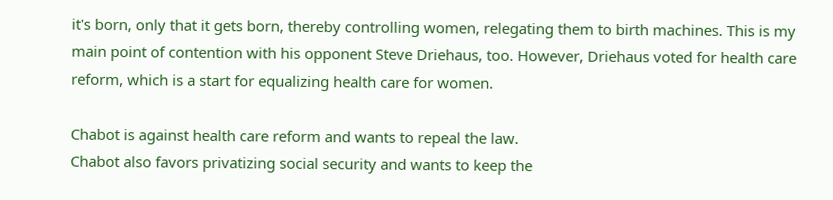it's born, only that it gets born, thereby controlling women, relegating them to birth machines. This is my main point of contention with his opponent Steve Driehaus, too. However, Driehaus voted for health care reform, which is a start for equalizing health care for women.

Chabot is against health care reform and wants to repeal the law.
Chabot also favors privatizing social security and wants to keep the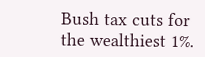Bush tax cuts for the wealthiest 1%.